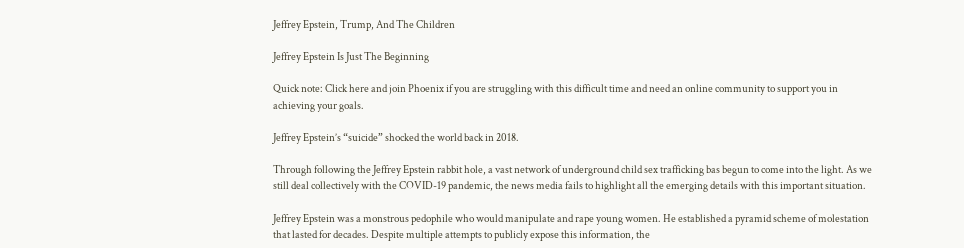Jeffrey Epstein, Trump, And The Children

Jeffrey Epstein Is Just The Beginning

Quick note: Click here and join Phoenix if you are struggling with this difficult time and need an online community to support you in achieving your goals.

Jeffrey Epstein’s “suicide” shocked the world back in 2018.

Through following the Jeffrey Epstein rabbit hole, a vast network of underground child sex trafficking bas begun to come into the light. As we still deal collectively with the COVID-19 pandemic, the news media fails to highlight all the emerging details with this important situation.

Jeffrey Epstein was a monstrous pedophile who would manipulate and rape young women. He established a pyramid scheme of molestation that lasted for decades. Despite multiple attempts to publicly expose this information, the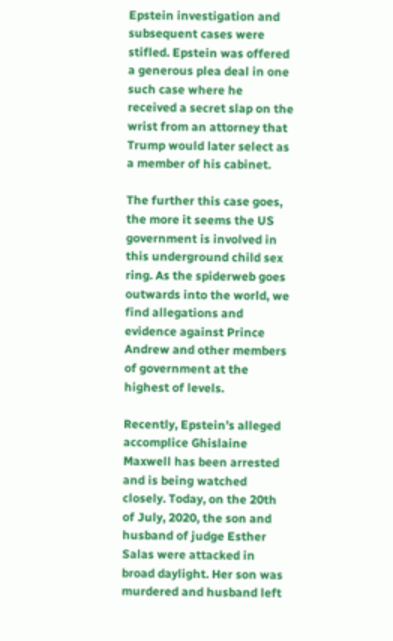Epstein investigation and subsequent cases were stifled. Epstein was offered a generous plea deal in one such case where he received a secret slap on the wrist from an attorney that Trump would later select as a member of his cabinet.

The further this case goes, the more it seems the US government is involved in this underground child sex ring. As the spiderweb goes outwards into the world, we find allegations and evidence against Prince Andrew and other members of government at the highest of levels.

Recently, Epstein’s alleged accomplice Ghislaine Maxwell has been arrested and is being watched closely. Today, on the 20th of July, 2020, the son and husband of judge Esther Salas were attacked in broad daylight. Her son was murdered and husband left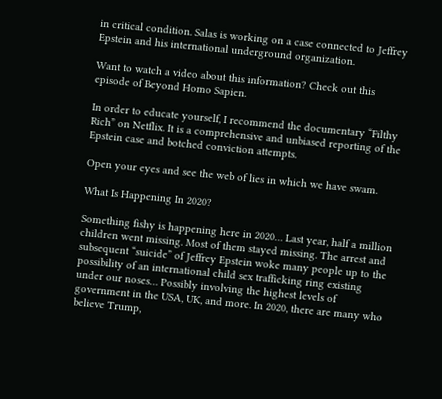in critical condition. Salas is working on a case connected to Jeffrey Epstein and his international underground organization.

Want to watch a video about this information? Check out this episode of Beyond Homo Sapien.

In order to educate yourself, I recommend the documentary “Filthy Rich” on Netflix. It is a comprehensive and unbiased reporting of the Epstein case and botched conviction attempts.

Open your eyes and see the web of lies in which we have swam.

What Is Happening In 2020?

Something fishy is happening here in 2020… Last year, half a million children went missing. Most of them stayed missing. The arrest and subsequent “suicide” of Jeffrey Epstein woke many people up to the possibility of an international child sex trafficking ring existing under our noses… Possibly involving the highest levels of government in the USA, UK, and more. In 2020, there are many who believe Trump,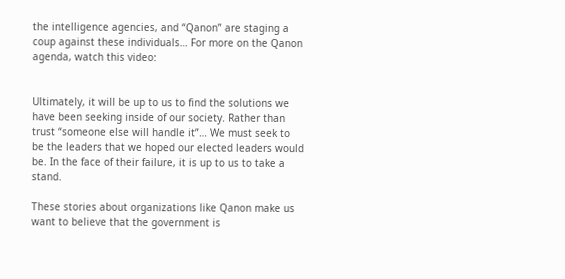the intelligence agencies, and “Qanon” are staging a coup against these individuals… For more on the Qanon agenda, watch this video:


Ultimately, it will be up to us to find the solutions we have been seeking inside of our society. Rather than trust “someone else will handle it”… We must seek to be the leaders that we hoped our elected leaders would be. In the face of their failure, it is up to us to take a stand.

These stories about organizations like Qanon make us want to believe that the government is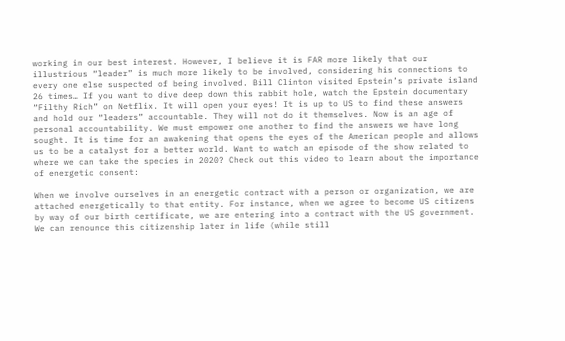working in our best interest. However, I believe it is FAR more likely that our illustrious “leader” is much more likely to be involved, considering his connections to every one else suspected of being involved. Bill Clinton visited Epstein’s private island 26 times… If you want to dive deep down this rabbit hole, watch the Epstein documentary “Filthy Rich” on Netflix. It will open your eyes! It is up to US to find these answers and hold our “leaders” accountable. They will not do it themselves. Now is an age of personal accountability. We must empower one another to find the answers we have long sought. It is time for an awakening that opens the eyes of the American people and allows us to be a catalyst for a better world. Want to watch an episode of the show related to where we can take the species in 2020? Check out this video to learn about the importance of energetic consent:

When we involve ourselves in an energetic contract with a person or organization, we are attached energetically to that entity. For instance, when we agree to become US citizens by way of our birth certificate, we are entering into a contract with the US government. We can renounce this citizenship later in life (while still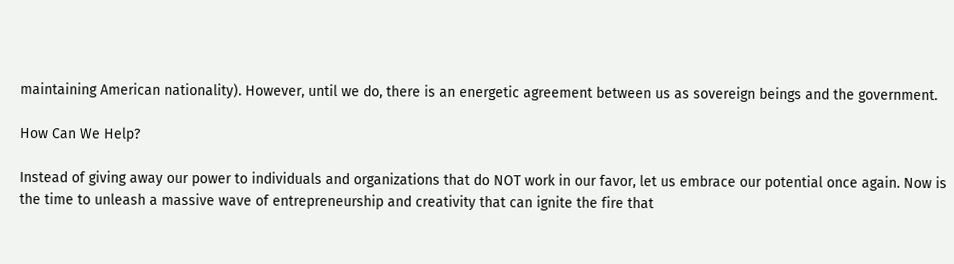maintaining American nationality). However, until we do, there is an energetic agreement between us as sovereign beings and the government.

How Can We Help?

Instead of giving away our power to individuals and organizations that do NOT work in our favor, let us embrace our potential once again. Now is the time to unleash a massive wave of entrepreneurship and creativity that can ignite the fire that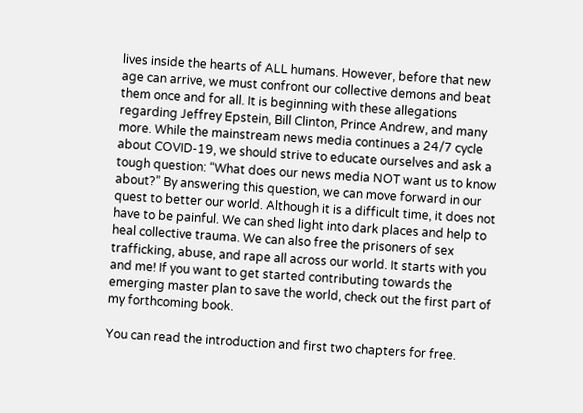lives inside the hearts of ALL humans. However, before that new age can arrive, we must confront our collective demons and beat them once and for all. It is beginning with these allegations regarding Jeffrey Epstein, Bill Clinton, Prince Andrew, and many more. While the mainstream news media continues a 24/7 cycle about COVID-19, we should strive to educate ourselves and ask a tough question: “What does our news media NOT want us to know about?” By answering this question, we can move forward in our quest to better our world. Although it is a difficult time, it does not have to be painful. We can shed light into dark places and help to heal collective trauma. We can also free the prisoners of sex trafficking, abuse, and rape all across our world. It starts with you and me! If you want to get started contributing towards the emerging master plan to save the world, check out the first part of my forthcoming book.

You can read the introduction and first two chapters for free.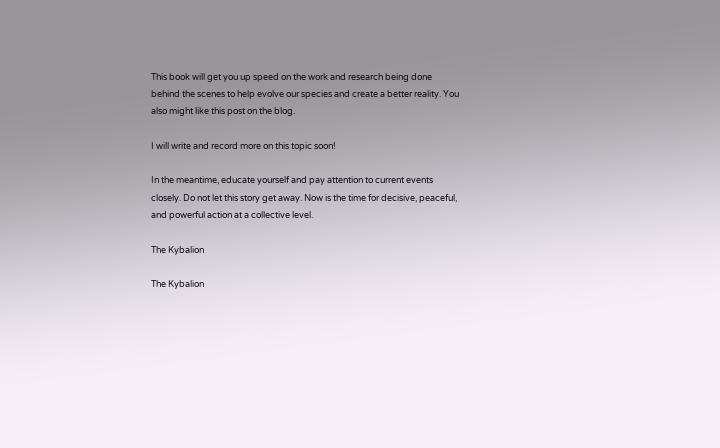This book will get you up speed on the work and research being done behind the scenes to help evolve our species and create a better reality. You also might like this post on the blog.

I will write and record more on this topic soon!

In the meantime, educate yourself and pay attention to current events closely. Do not let this story get away. Now is the time for decisive, peaceful, and powerful action at a collective level.

The Kybalion

The Kybalion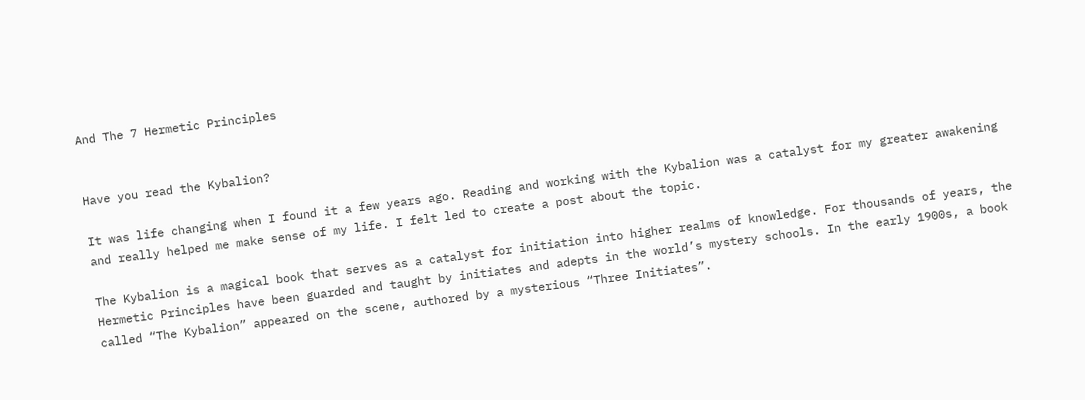And The 7 Hermetic Principles


Have you read the Kybalion?

It was life changing when I found it a few years ago. Reading and working with the Kybalion was a catalyst for my greater awakening and really helped me make sense of my life. I felt led to create a post about the topic.

The Kybalion is a magical book that serves as a catalyst for initiation into higher realms of knowledge. For thousands of years, the Hermetic Principles have been guarded and taught by initiates and adepts in the world’s mystery schools. In the early 1900s, a book called “The Kybalion” appeared on the scene, authored by a mysterious “Three Initiates”.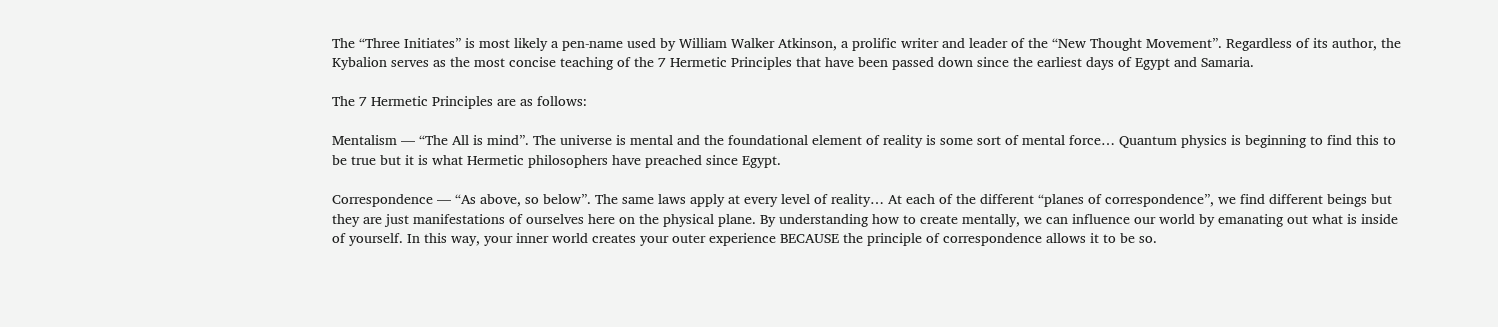The “Three Initiates” is most likely a pen-name used by William Walker Atkinson, a prolific writer and leader of the “New Thought Movement”. Regardless of its author, the Kybalion serves as the most concise teaching of the 7 Hermetic Principles that have been passed down since the earliest days of Egypt and Samaria.

The 7 Hermetic Principles are as follows:

Mentalism — “The All is mind”. The universe is mental and the foundational element of reality is some sort of mental force… Quantum physics is beginning to find this to be true but it is what Hermetic philosophers have preached since Egypt.

Correspondence — “As above, so below”. The same laws apply at every level of reality… At each of the different “planes of correspondence”, we find different beings but they are just manifestations of ourselves here on the physical plane. By understanding how to create mentally, we can influence our world by emanating out what is inside of yourself. In this way, your inner world creates your outer experience BECAUSE the principle of correspondence allows it to be so.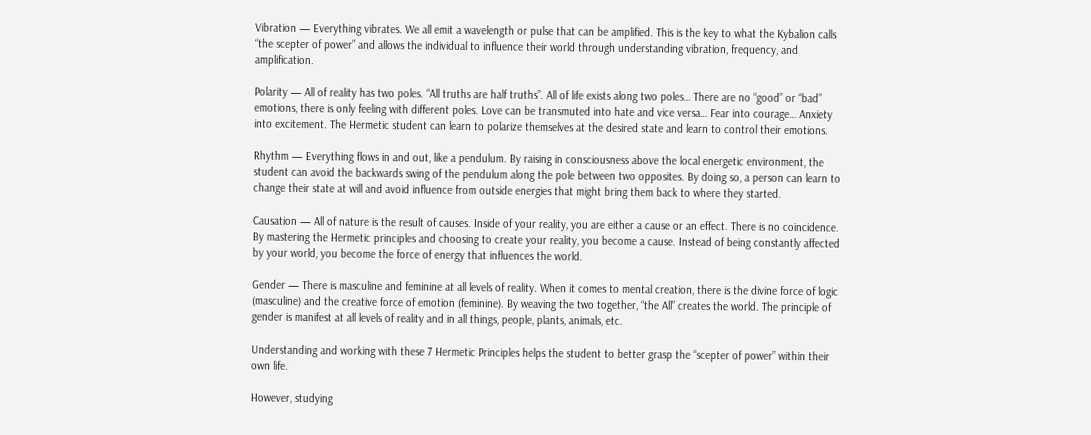Vibration — Everything vibrates. We all emit a wavelength or pulse that can be amplified. This is the key to what the Kybalion calls “the scepter of power” and allows the individual to influence their world through understanding vibration, frequency, and amplification.

Polarity — All of reality has two poles. “All truths are half truths”. All of life exists along two poles… There are no “good” or “bad” emotions, there is only feeling with different poles. Love can be transmuted into hate and vice versa… Fear into courage… Anxiety into excitement. The Hermetic student can learn to polarize themselves at the desired state and learn to control their emotions.

Rhythm — Everything flows in and out, like a pendulum. By raising in consciousness above the local energetic environment, the student can avoid the backwards swing of the pendulum along the pole between two opposites. By doing so, a person can learn to change their state at will and avoid influence from outside energies that might bring them back to where they started.

Causation — All of nature is the result of causes. Inside of your reality, you are either a cause or an effect. There is no coincidence. By mastering the Hermetic principles and choosing to create your reality, you become a cause. Instead of being constantly affected by your world, you become the force of energy that influences the world.

Gender — There is masculine and feminine at all levels of reality. When it comes to mental creation, there is the divine force of logic (masculine) and the creative force of emotion (feminine). By weaving the two together, “the All” creates the world. The principle of gender is manifest at all levels of reality and in all things, people, plants, animals, etc.

Understanding and working with these 7 Hermetic Principles helps the student to better grasp the “scepter of power” within their own life.

However, studying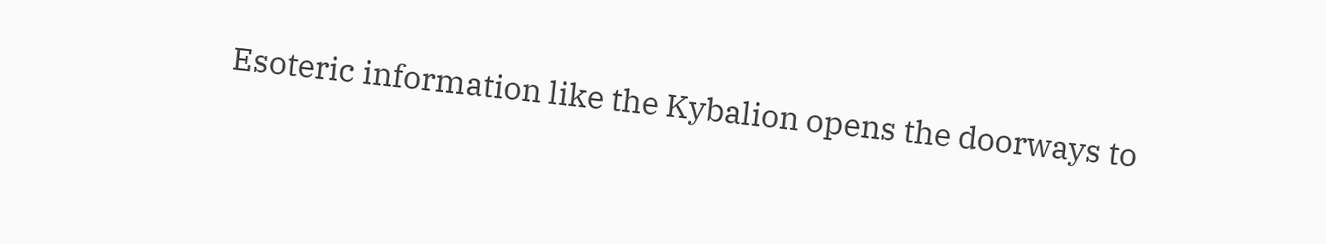Esoteric information like the Kybalion opens the doorways to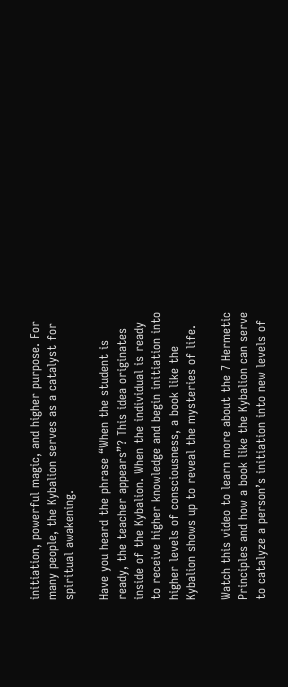initiation, powerful magic, and higher purpose. For many people, the Kybalion serves as a catalyst for spiritual awakening.

Have you heard the phrase “When the student is ready, the teacher appears”? This idea originates inside of the Kybalion. When the individual is ready to receive higher knowledge and begin initiation into higher levels of consciousness, a book like the Kybalion shows up to reveal the mysteries of life.

Watch this video to learn more about the 7 Hermetic Principles and how a book like the Kybalion can serve to catalyze a person’s initiation into new levels of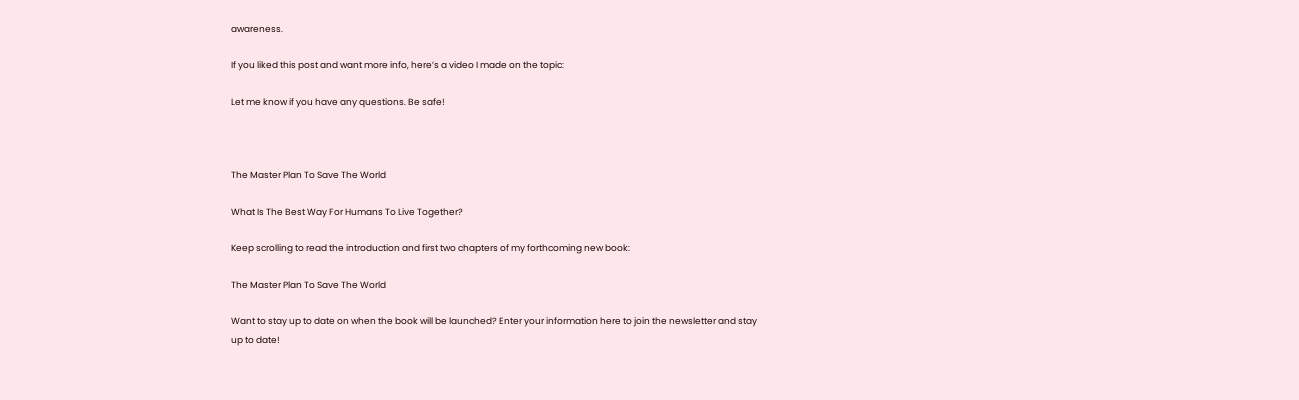awareness.

If you liked this post and want more info, here’s a video I made on the topic:

Let me know if you have any questions. Be safe!



The Master Plan To Save The World

What Is The Best Way For Humans To Live Together?

Keep scrolling to read the introduction and first two chapters of my forthcoming new book:

The Master Plan To Save The World

Want to stay up to date on when the book will be launched? Enter your information here to join the newsletter and stay up to date!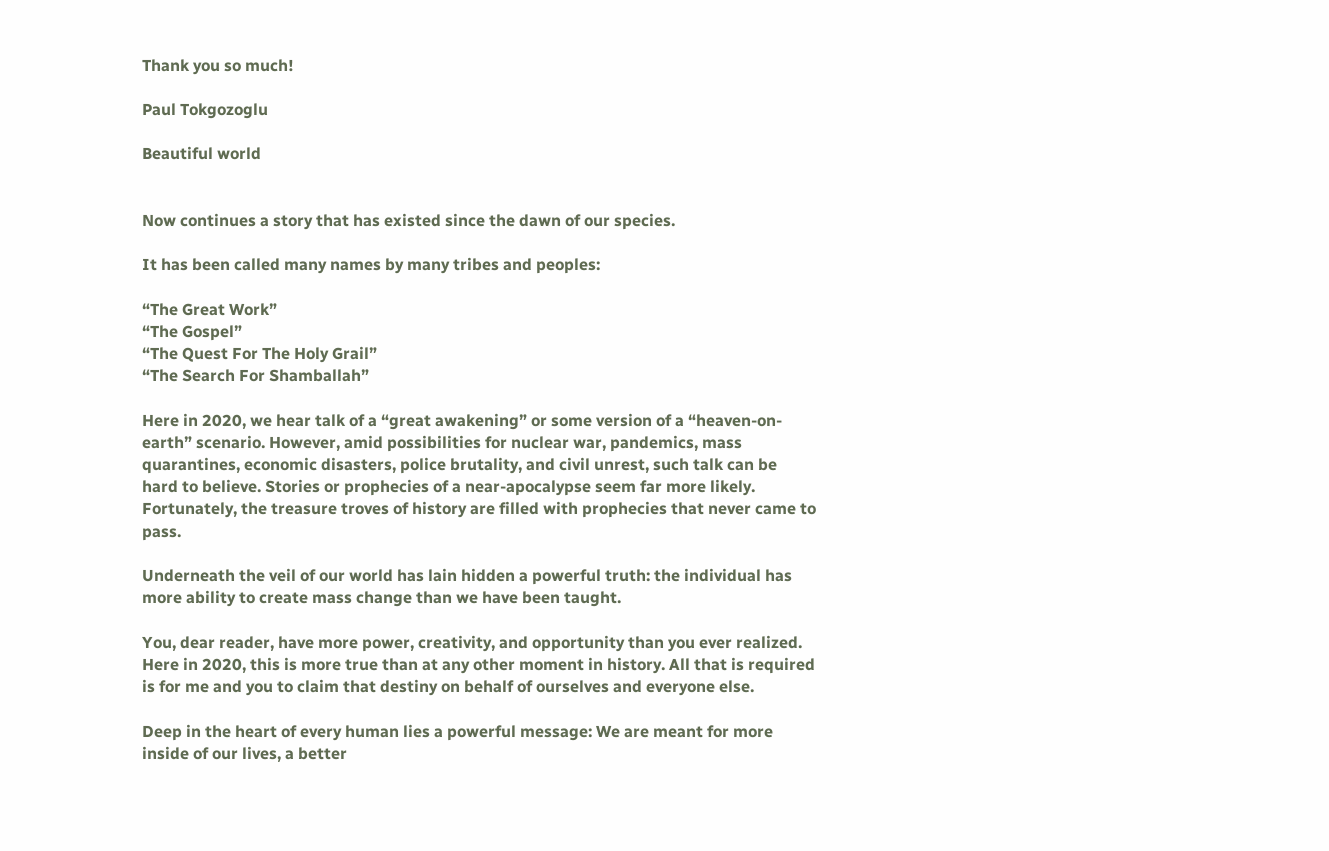Thank you so much!

Paul Tokgozoglu

Beautiful world


Now continues a story that has existed since the dawn of our species.

It has been called many names by many tribes and peoples:

“The Great Work”
“The Gospel”
“The Quest For The Holy Grail”
“The Search For Shamballah”

Here in 2020, we hear talk of a “great awakening” or some version of a “heaven-on-earth” scenario. However, amid possibilities for nuclear war, pandemics, mass quarantines, economic disasters, police brutality, and civil unrest, such talk can be hard to believe. Stories or prophecies of a near-apocalypse seem far more likely. Fortunately, the treasure troves of history are filled with prophecies that never came to pass.

Underneath the veil of our world has lain hidden a powerful truth: the individual has more ability to create mass change than we have been taught.

You, dear reader, have more power, creativity, and opportunity than you ever realized. Here in 2020, this is more true than at any other moment in history. All that is required is for me and you to claim that destiny on behalf of ourselves and everyone else.

Deep in the heart of every human lies a powerful message: We are meant for more inside of our lives, a better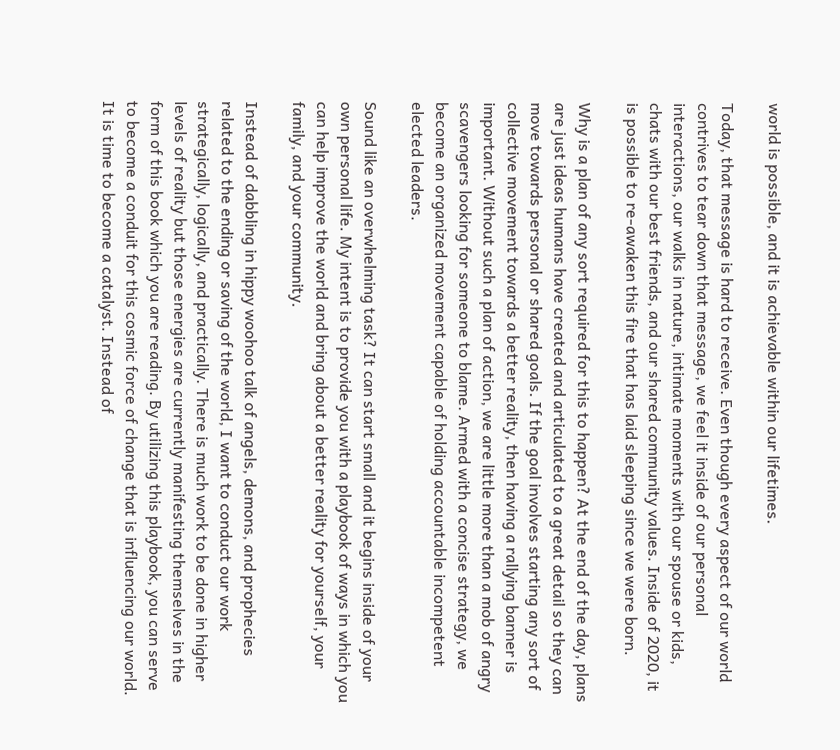world is possible, and it is achievable within our lifetimes.

Today, that message is hard to receive. Even though every aspect of our world contrives to tear down that message, we feel it inside of our personal interactions, our walks in nature, intimate moments with our spouse or kids, chats with our best friends, and our shared community values. Inside of 2020, it is possible to re-awaken this fire that has laid sleeping since we were born.

Why is a plan of any sort required for this to happen? At the end of the day, plans are just ideas humans have created and articulated to a great detail so they can move towards personal or shared goals. If the goal involves starting any sort of collective movement towards a better reality, then having a rallying banner is important. Without such a plan of action, we are little more than a mob of angry scavengers looking for someone to blame. Armed with a concise strategy, we become an organized movement capable of holding accountable incompetent elected leaders.

Sound like an overwhelming task? It can start small and it begins inside of your own personal life. My intent is to provide you with a playbook of ways in which you can help improve the world and bring about a better reality for yourself, your family, and your community.

Instead of dabbling in hippy woohoo talk of angels, demons, and prophecies related to the ending or saving of the world, I want to conduct our work strategically, logically, and practically. There is much work to be done in higher levels of reality but those energies are currently manifesting themselves in the form of this book which you are reading. By utilizing this playbook, you can serve to become a conduit for this cosmic force of change that is influencing our world. It is time to become a catalyst. Instead of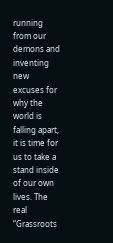running from our demons and inventing new excuses for why the world is falling apart, it is time for us to take a stand inside of our own lives. The real “Grassroots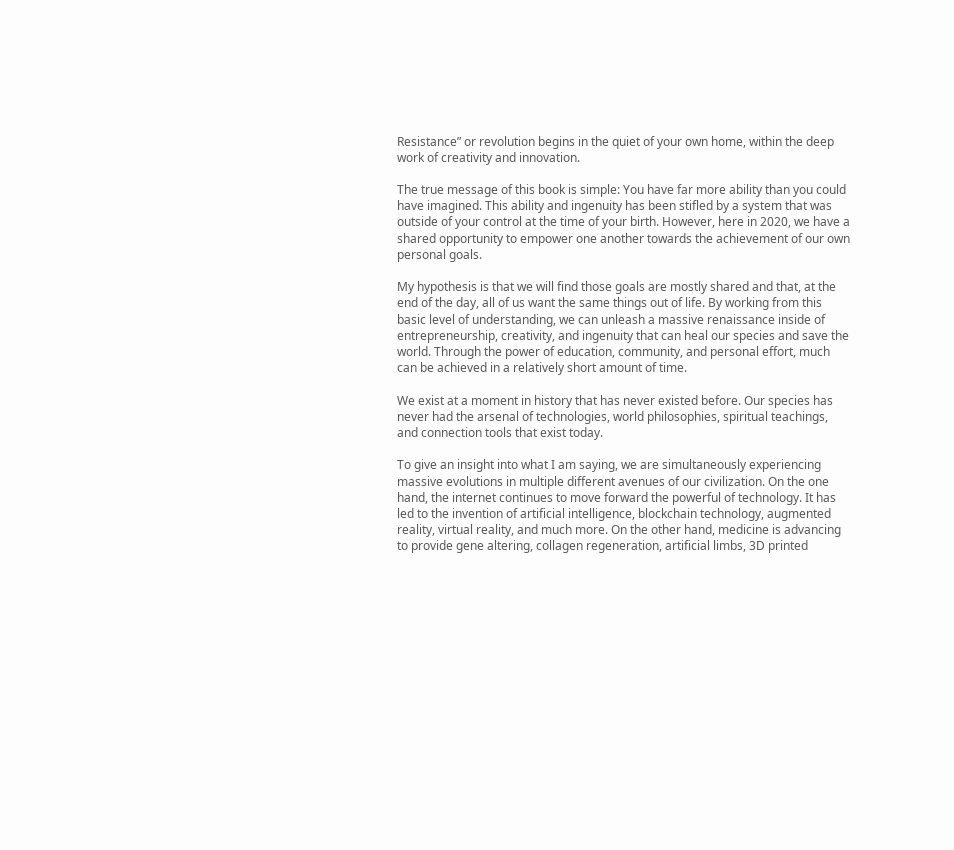Resistance” or revolution begins in the quiet of your own home, within the deep work of creativity and innovation.

The true message of this book is simple: You have far more ability than you could have imagined. This ability and ingenuity has been stifled by a system that was outside of your control at the time of your birth. However, here in 2020, we have a shared opportunity to empower one another towards the achievement of our own personal goals.

My hypothesis is that we will find those goals are mostly shared and that, at the end of the day, all of us want the same things out of life. By working from this basic level of understanding, we can unleash a massive renaissance inside of entrepreneurship, creativity, and ingenuity that can heal our species and save the world. Through the power of education, community, and personal effort, much can be achieved in a relatively short amount of time.

We exist at a moment in history that has never existed before. Our species has never had the arsenal of technologies, world philosophies, spiritual teachings, and connection tools that exist today.

To give an insight into what I am saying, we are simultaneously experiencing massive evolutions in multiple different avenues of our civilization. On the one hand, the internet continues to move forward the powerful of technology. It has led to the invention of artificial intelligence, blockchain technology, augmented reality, virtual reality, and much more. On the other hand, medicine is advancing to provide gene altering, collagen regeneration, artificial limbs, 3D printed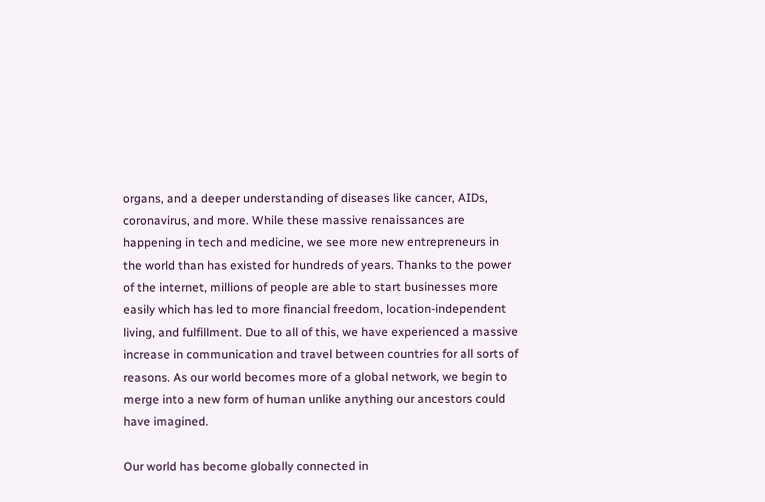organs, and a deeper understanding of diseases like cancer, AIDs, coronavirus, and more. While these massive renaissances are happening in tech and medicine, we see more new entrepreneurs in the world than has existed for hundreds of years. Thanks to the power of the internet, millions of people are able to start businesses more easily which has led to more financial freedom, location-independent living, and fulfillment. Due to all of this, we have experienced a massive increase in communication and travel between countries for all sorts of reasons. As our world becomes more of a global network, we begin to merge into a new form of human unlike anything our ancestors could have imagined.

Our world has become globally connected in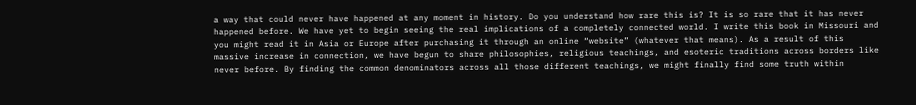a way that could never have happened at any moment in history. Do you understand how rare this is? It is so rare that it has never happened before. We have yet to begin seeing the real implications of a completely connected world. I write this book in Missouri and you might read it in Asia or Europe after purchasing it through an online “website” (whatever that means). As a result of this massive increase in connection, we have begun to share philosophies, religious teachings, and esoteric traditions across borders like never before. By finding the common denominators across all those different teachings, we might finally find some truth within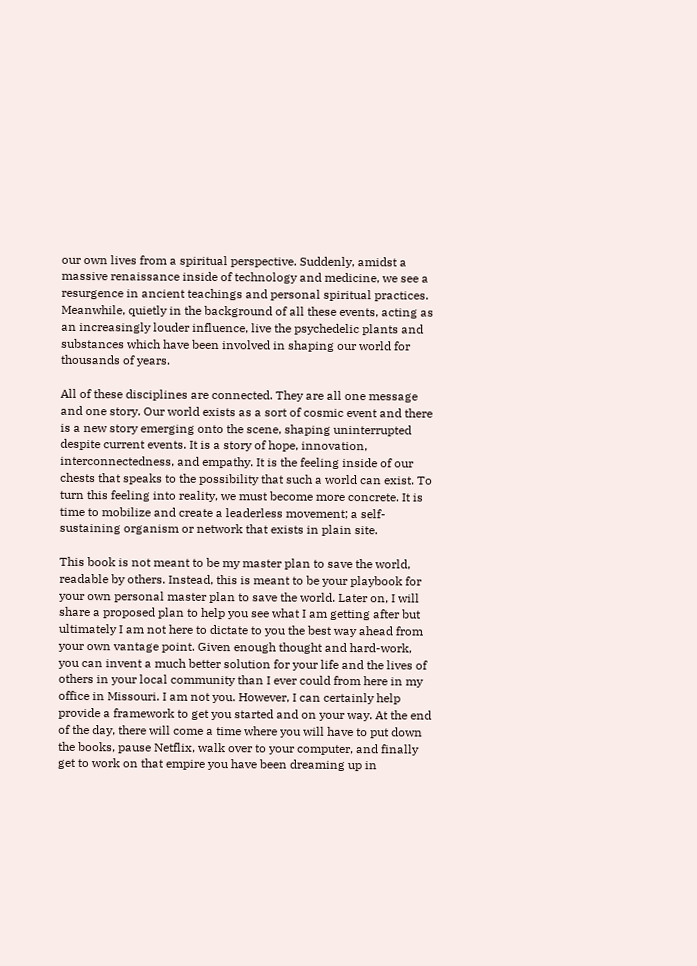our own lives from a spiritual perspective. Suddenly, amidst a massive renaissance inside of technology and medicine, we see a resurgence in ancient teachings and personal spiritual practices. Meanwhile, quietly in the background of all these events, acting as an increasingly louder influence, live the psychedelic plants and substances which have been involved in shaping our world for thousands of years.

All of these disciplines are connected. They are all one message and one story. Our world exists as a sort of cosmic event and there is a new story emerging onto the scene, shaping uninterrupted despite current events. It is a story of hope, innovation, interconnectedness, and empathy. It is the feeling inside of our chests that speaks to the possibility that such a world can exist. To turn this feeling into reality, we must become more concrete. It is time to mobilize and create a leaderless movement; a self-sustaining organism or network that exists in plain site.

This book is not meant to be my master plan to save the world, readable by others. Instead, this is meant to be your playbook for your own personal master plan to save the world. Later on, I will share a proposed plan to help you see what I am getting after but ultimately I am not here to dictate to you the best way ahead from your own vantage point. Given enough thought and hard-work, you can invent a much better solution for your life and the lives of others in your local community than I ever could from here in my office in Missouri. I am not you. However, I can certainly help provide a framework to get you started and on your way. At the end of the day, there will come a time where you will have to put down the books, pause Netflix, walk over to your computer, and finally get to work on that empire you have been dreaming up in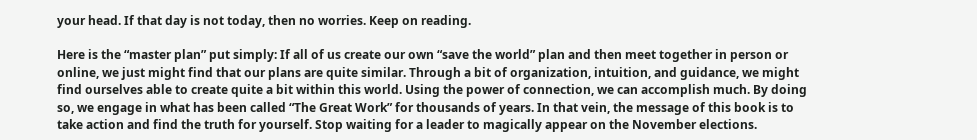your head. If that day is not today, then no worries. Keep on reading.

Here is the “master plan” put simply: If all of us create our own “save the world” plan and then meet together in person or online, we just might find that our plans are quite similar. Through a bit of organization, intuition, and guidance, we might find ourselves able to create quite a bit within this world. Using the power of connection, we can accomplish much. By doing so, we engage in what has been called “The Great Work” for thousands of years. In that vein, the message of this book is to take action and find the truth for yourself. Stop waiting for a leader to magically appear on the November elections.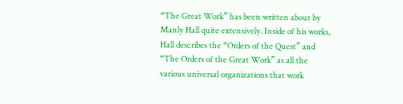“The Great Work” has been written about by Manly Hall quite extensively. Inside of his works, Hall describes the “Orders of the Quest” and “The Orders of the Great Work” as all the various universal organizations that work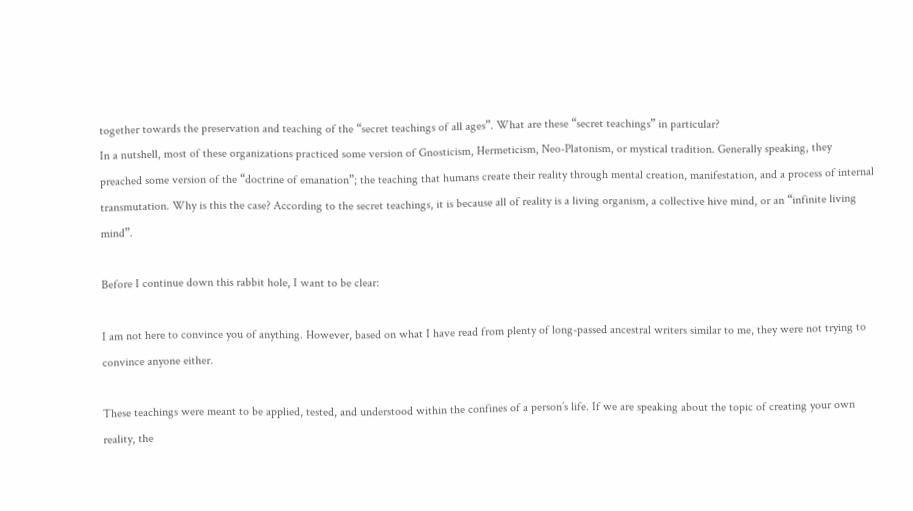together towards the preservation and teaching of the “secret teachings of all ages”. What are these “secret teachings” in particular?
In a nutshell, most of these organizations practiced some version of Gnosticism, Hermeticism, Neo-Platonism, or mystical tradition. Generally speaking, they preached some version of the “doctrine of emanation”; the teaching that humans create their reality through mental creation, manifestation, and a process of internal transmutation. Why is this the case? According to the secret teachings, it is because all of reality is a living organism, a collective hive mind, or an “infinite living mind”.

Before I continue down this rabbit hole, I want to be clear:

I am not here to convince you of anything. However, based on what I have read from plenty of long-passed ancestral writers similar to me, they were not trying to convince anyone either.

These teachings were meant to be applied, tested, and understood within the confines of a person’s life. If we are speaking about the topic of creating your own reality, the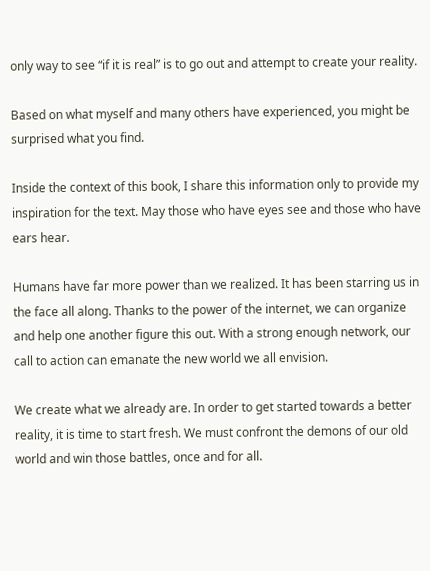only way to see “if it is real” is to go out and attempt to create your reality.

Based on what myself and many others have experienced, you might be surprised what you find.

Inside the context of this book, I share this information only to provide my inspiration for the text. May those who have eyes see and those who have ears hear.

Humans have far more power than we realized. It has been starring us in the face all along. Thanks to the power of the internet, we can organize and help one another figure this out. With a strong enough network, our call to action can emanate the new world we all envision.

We create what we already are. In order to get started towards a better reality, it is time to start fresh. We must confront the demons of our old world and win those battles, once and for all.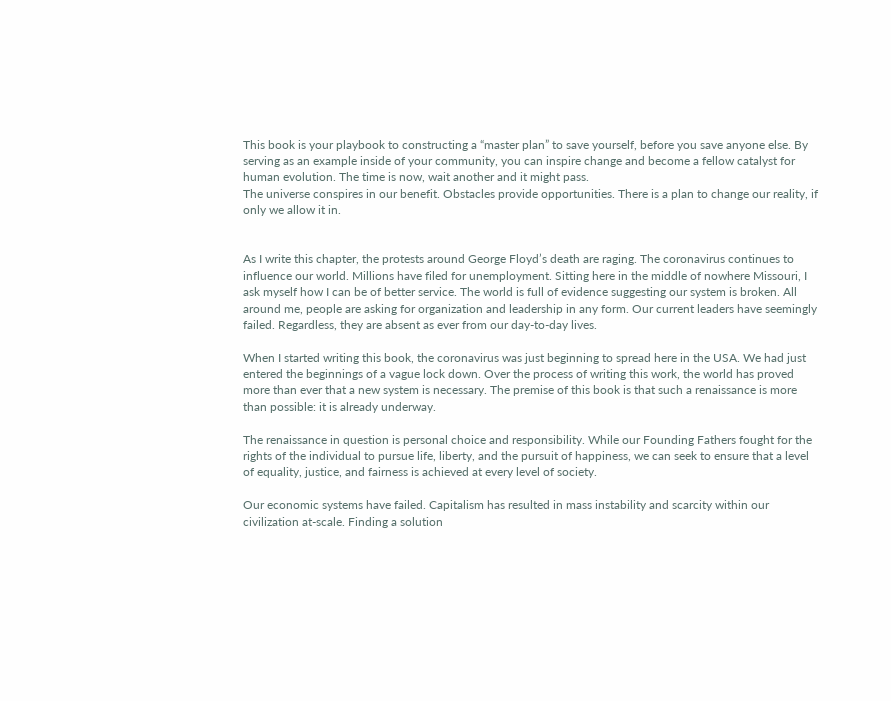This book is your playbook to constructing a “master plan” to save yourself, before you save anyone else. By serving as an example inside of your community, you can inspire change and become a fellow catalyst for human evolution. The time is now, wait another and it might pass.
The universe conspires in our benefit. Obstacles provide opportunities. There is a plan to change our reality, if only we allow it in.


As I write this chapter, the protests around George Floyd’s death are raging. The coronavirus continues to influence our world. Millions have filed for unemployment. Sitting here in the middle of nowhere Missouri, I ask myself how I can be of better service. The world is full of evidence suggesting our system is broken. All around me, people are asking for organization and leadership in any form. Our current leaders have seemingly failed. Regardless, they are absent as ever from our day-to-day lives.

When I started writing this book, the coronavirus was just beginning to spread here in the USA. We had just entered the beginnings of a vague lock down. Over the process of writing this work, the world has proved more than ever that a new system is necessary. The premise of this book is that such a renaissance is more than possible: it is already underway.

The renaissance in question is personal choice and responsibility. While our Founding Fathers fought for the rights of the individual to pursue life, liberty, and the pursuit of happiness, we can seek to ensure that a level of equality, justice, and fairness is achieved at every level of society.

Our economic systems have failed. Capitalism has resulted in mass instability and scarcity within our civilization at-scale. Finding a solution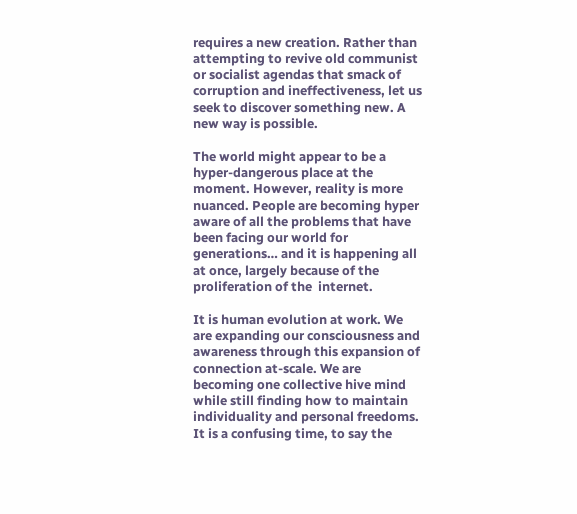requires a new creation. Rather than attempting to revive old communist or socialist agendas that smack of corruption and ineffectiveness, let us seek to discover something new. A new way is possible.

The world might appear to be a hyper-dangerous place at the moment. However, reality is more nuanced. People are becoming hyper aware of all the problems that have been facing our world for generations… and it is happening all at once, largely because of the proliferation of the  internet.

It is human evolution at work. We are expanding our consciousness and awareness through this expansion of connection at-scale. We are becoming one collective hive mind while still finding how to maintain individuality and personal freedoms. It is a confusing time, to say the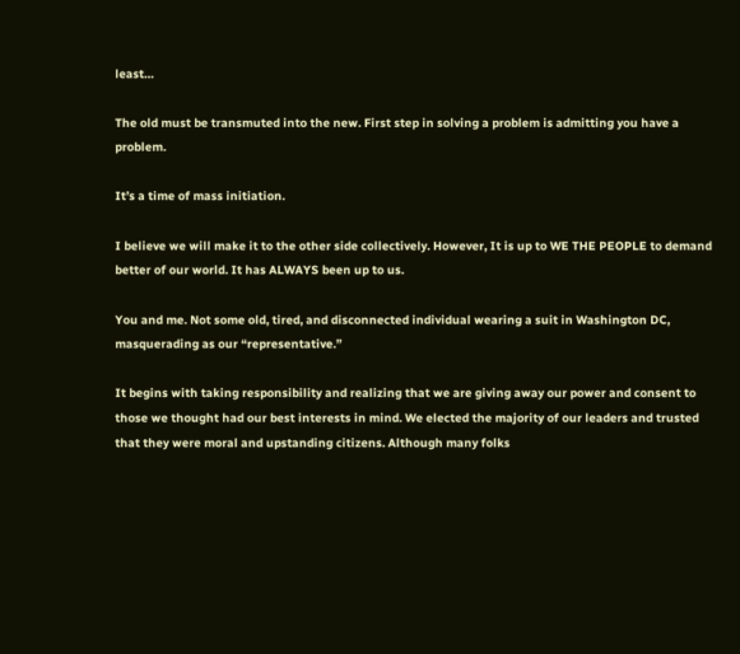least…

The old must be transmuted into the new. First step in solving a problem is admitting you have a problem.

It’s a time of mass initiation.

I believe we will make it to the other side collectively. However, It is up to WE THE PEOPLE to demand better of our world. It has ALWAYS been up to us.

You and me. Not some old, tired, and disconnected individual wearing a suit in Washington DC, masquerading as our “representative.”

It begins with taking responsibility and realizing that we are giving away our power and consent to those we thought had our best interests in mind. We elected the majority of our leaders and trusted that they were moral and upstanding citizens. Although many folks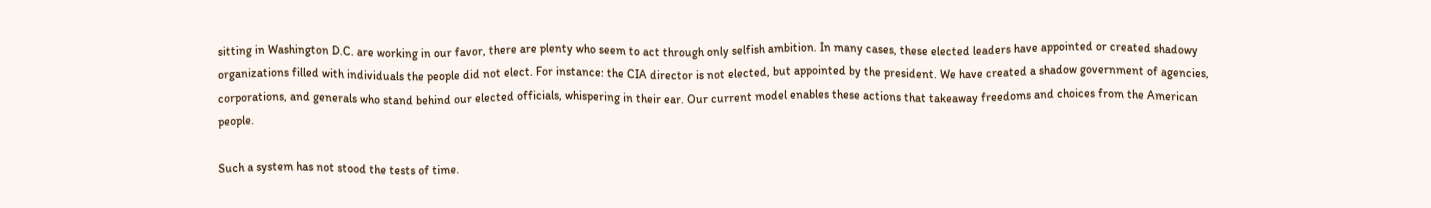sitting in Washington D.C. are working in our favor, there are plenty who seem to act through only selfish ambition. In many cases, these elected leaders have appointed or created shadowy organizations filled with individuals the people did not elect. For instance: the CIA director is not elected, but appointed by the president. We have created a shadow government of agencies, corporations, and generals who stand behind our elected officials, whispering in their ear. Our current model enables these actions that takeaway freedoms and choices from the American people.

Such a system has not stood the tests of time.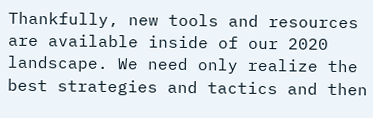Thankfully, new tools and resources are available inside of our 2020 landscape. We need only realize the best strategies and tactics and then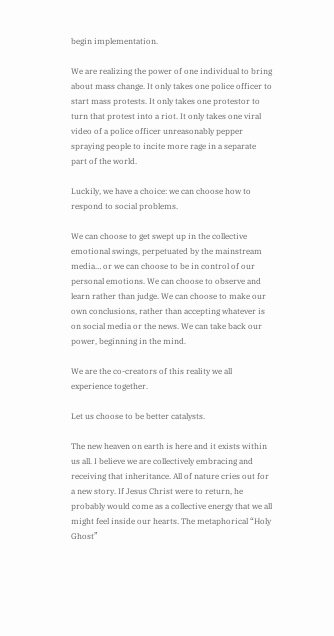begin implementation.

We are realizing the power of one individual to bring about mass change. It only takes one police officer to start mass protests. It only takes one protestor to turn that protest into a riot. It only takes one viral video of a police officer unreasonably pepper spraying people to incite more rage in a separate part of the world.

Luckily, we have a choice: we can choose how to respond to social problems.

We can choose to get swept up in the collective emotional swings, perpetuated by the mainstream media… or we can choose to be in control of our personal emotions. We can choose to observe and learn rather than judge. We can choose to make our own conclusions, rather than accepting whatever is on social media or the news. We can take back our power, beginning in the mind.

We are the co-creators of this reality we all experience together.

Let us choose to be better catalysts.

The new heaven on earth is here and it exists within us all. I believe we are collectively embracing and receiving that inheritance. All of nature cries out for a new story. If Jesus Christ were to return, he probably would come as a collective energy that we all might feel inside our hearts. The metaphorical “Holy Ghost”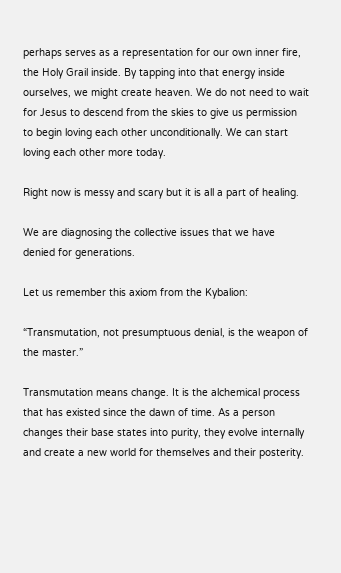perhaps serves as a representation for our own inner fire, the Holy Grail inside. By tapping into that energy inside ourselves, we might create heaven. We do not need to wait for Jesus to descend from the skies to give us permission to begin loving each other unconditionally. We can start loving each other more today.

Right now is messy and scary but it is all a part of healing.

We are diagnosing the collective issues that we have denied for generations.

Let us remember this axiom from the Kybalion:

“Transmutation, not presumptuous denial, is the weapon of the master.”

Transmutation means change. It is the alchemical process that has existed since the dawn of time. As a person changes their base states into purity, they evolve internally and create a new world for themselves and their posterity.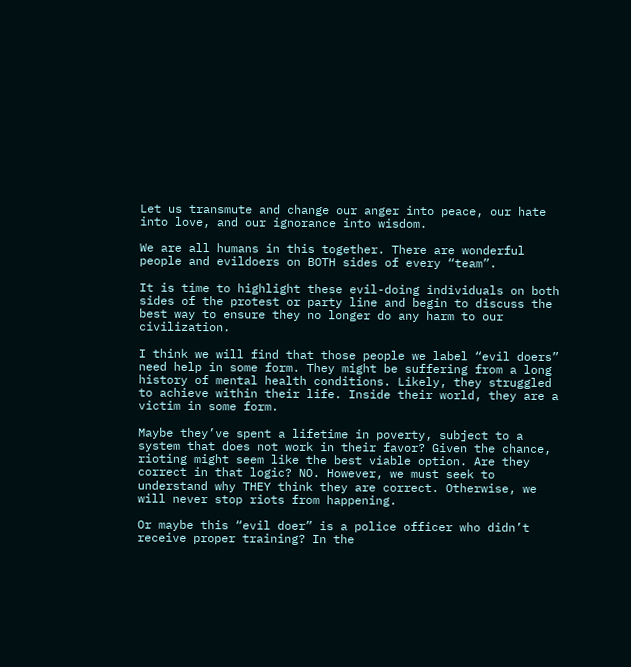Let us transmute and change our anger into peace, our hate into love, and our ignorance into wisdom.

We are all humans in this together. There are wonderful people and evildoers on BOTH sides of every “team”.

It is time to highlight these evil-doing individuals on both sides of the protest or party line and begin to discuss the best way to ensure they no longer do any harm to our civilization.

I think we will find that those people we label “evil doers” need help in some form. They might be suffering from a long history of mental health conditions. Likely, they struggled to achieve within their life. Inside their world, they are a victim in some form.

Maybe they’ve spent a lifetime in poverty, subject to a system that does not work in their favor? Given the chance, rioting might seem like the best viable option. Are they correct in that logic? NO. However, we must seek to understand why THEY think they are correct. Otherwise, we will never stop riots from happening.

Or maybe this “evil doer” is a police officer who didn’t receive proper training? In the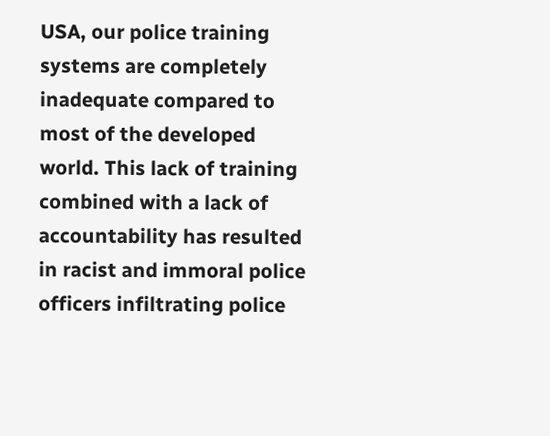USA, our police training systems are completely inadequate compared to most of the developed world. This lack of training combined with a lack of accountability has resulted in racist and immoral police officers infiltrating police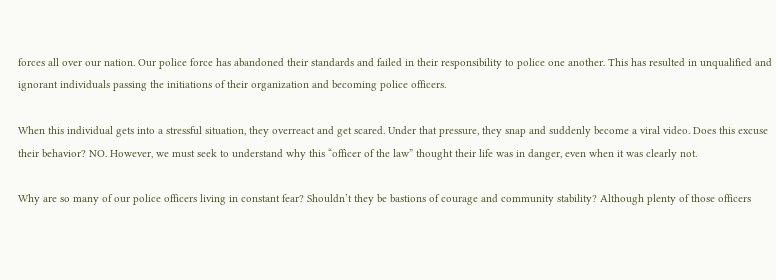forces all over our nation. Our police force has abandoned their standards and failed in their responsibility to police one another. This has resulted in unqualified and ignorant individuals passing the initiations of their organization and becoming police officers.

When this individual gets into a stressful situation, they overreact and get scared. Under that pressure, they snap and suddenly become a viral video. Does this excuse their behavior? NO. However, we must seek to understand why this “officer of the law” thought their life was in danger, even when it was clearly not.

Why are so many of our police officers living in constant fear? Shouldn’t they be bastions of courage and community stability? Although plenty of those officers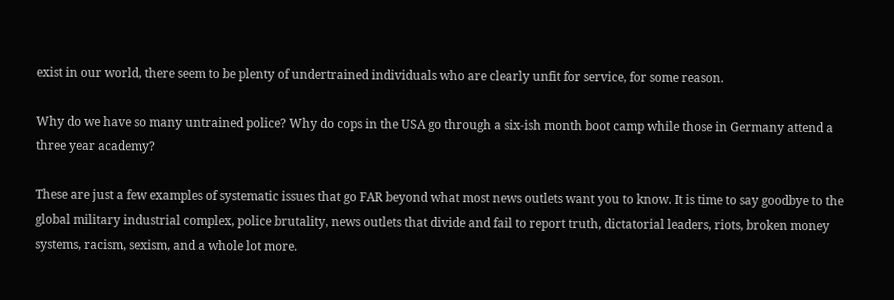exist in our world, there seem to be plenty of undertrained individuals who are clearly unfit for service, for some reason.

Why do we have so many untrained police? Why do cops in the USA go through a six-ish month boot camp while those in Germany attend a three year academy?

These are just a few examples of systematic issues that go FAR beyond what most news outlets want you to know. It is time to say goodbye to the global military industrial complex, police brutality, news outlets that divide and fail to report truth, dictatorial leaders, riots, broken money systems, racism, sexism, and a whole lot more.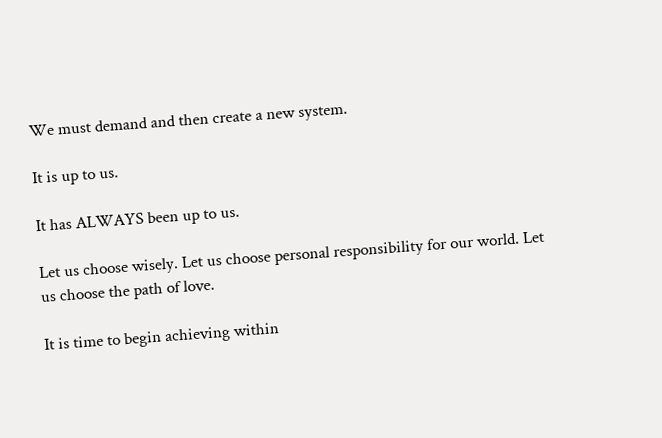We must demand and then create a new system.

It is up to us.

It has ALWAYS been up to us.

Let us choose wisely. Let us choose personal responsibility for our world. Let us choose the path of love.

It is time to begin achieving within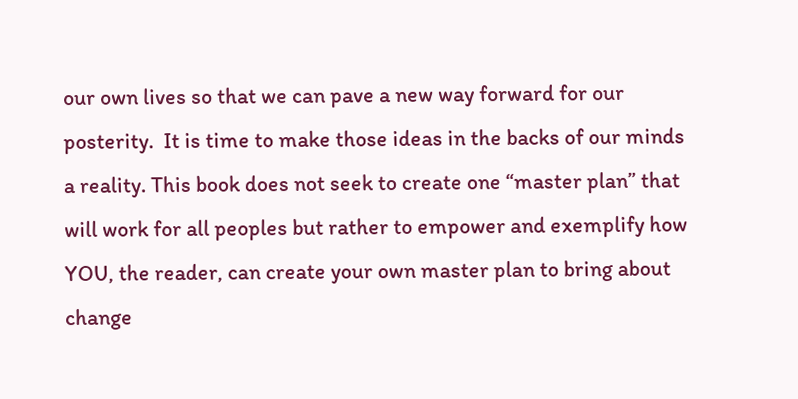our own lives so that we can pave a new way forward for our posterity.  It is time to make those ideas in the backs of our minds a reality. This book does not seek to create one “master plan” that will work for all peoples but rather to empower and exemplify how YOU, the reader, can create your own master plan to bring about change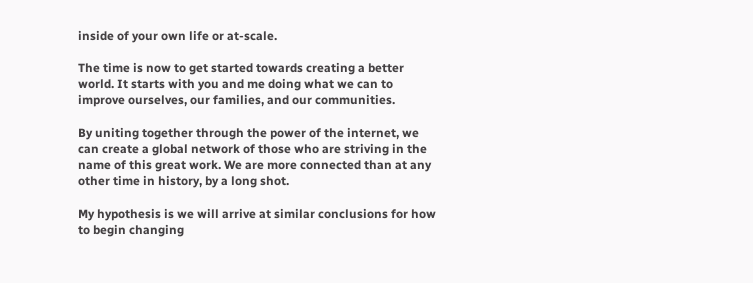inside of your own life or at-scale.

The time is now to get started towards creating a better world. It starts with you and me doing what we can to improve ourselves, our families, and our communities.

By uniting together through the power of the internet, we can create a global network of those who are striving in the name of this great work. We are more connected than at any other time in history, by a long shot.

My hypothesis is we will arrive at similar conclusions for how to begin changing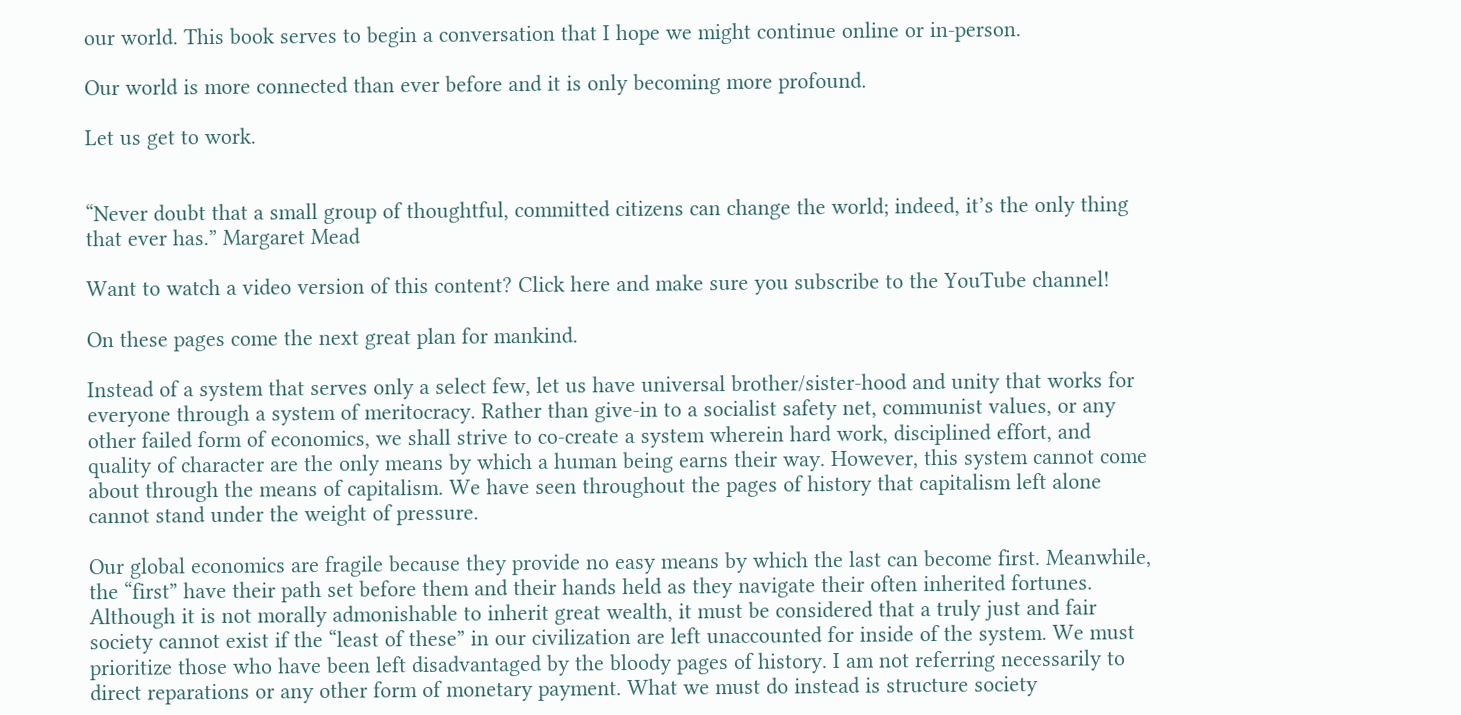our world. This book serves to begin a conversation that I hope we might continue online or in-person.

Our world is more connected than ever before and it is only becoming more profound.

Let us get to work.


“Never doubt that a small group of thoughtful, committed citizens can change the world; indeed, it’s the only thing that ever has.” Margaret Mead

Want to watch a video version of this content? Click here and make sure you subscribe to the YouTube channel!

On these pages come the next great plan for mankind.

Instead of a system that serves only a select few, let us have universal brother/sister-hood and unity that works for everyone through a system of meritocracy. Rather than give-in to a socialist safety net, communist values, or any other failed form of economics, we shall strive to co-create a system wherein hard work, disciplined effort, and quality of character are the only means by which a human being earns their way. However, this system cannot come about through the means of capitalism. We have seen throughout the pages of history that capitalism left alone cannot stand under the weight of pressure.

Our global economics are fragile because they provide no easy means by which the last can become first. Meanwhile, the “first” have their path set before them and their hands held as they navigate their often inherited fortunes. Although it is not morally admonishable to inherit great wealth, it must be considered that a truly just and fair society cannot exist if the “least of these” in our civilization are left unaccounted for inside of the system. We must prioritize those who have been left disadvantaged by the bloody pages of history. I am not referring necessarily to direct reparations or any other form of monetary payment. What we must do instead is structure society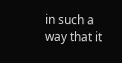in such a way that it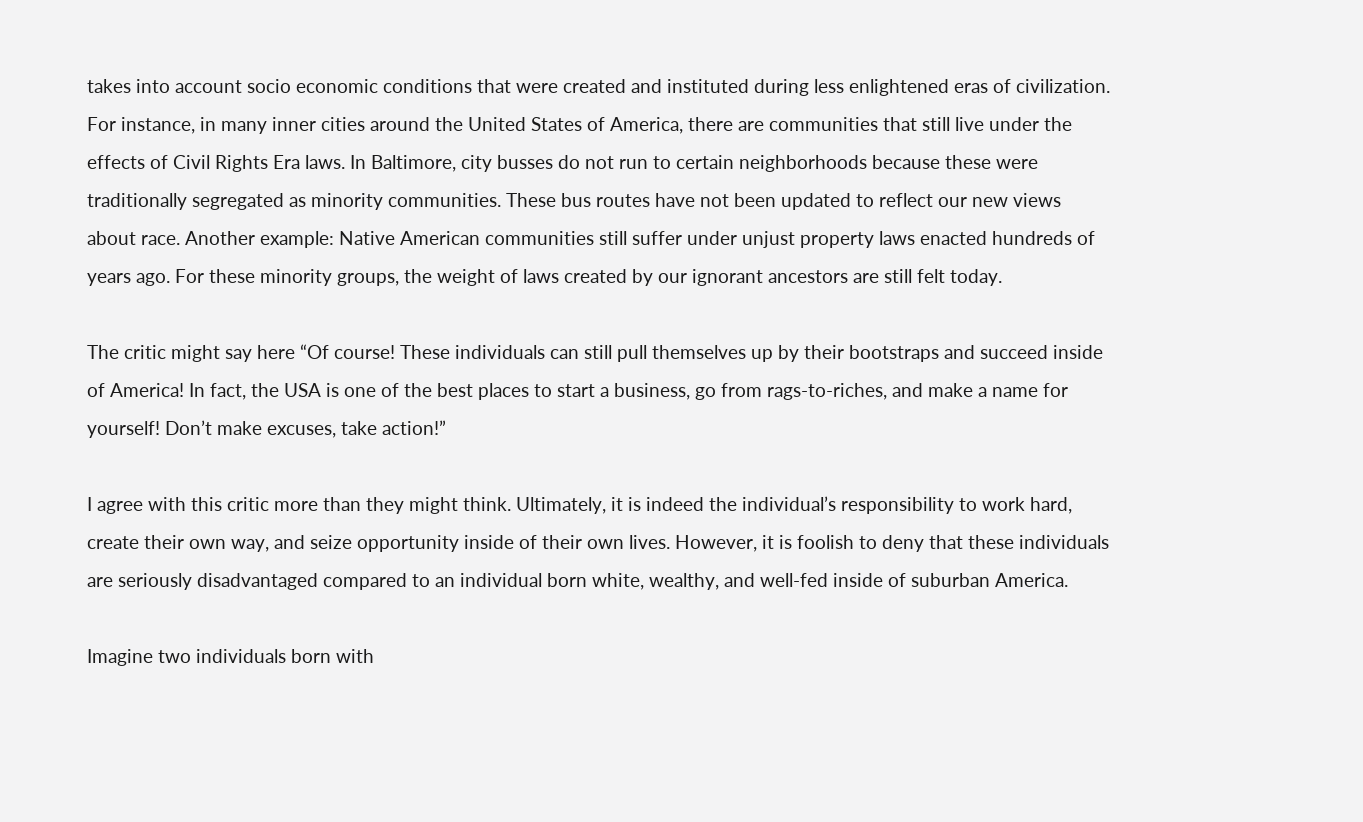takes into account socio economic conditions that were created and instituted during less enlightened eras of civilization. For instance, in many inner cities around the United States of America, there are communities that still live under the effects of Civil Rights Era laws. In Baltimore, city busses do not run to certain neighborhoods because these were traditionally segregated as minority communities. These bus routes have not been updated to reflect our new views about race. Another example: Native American communities still suffer under unjust property laws enacted hundreds of years ago. For these minority groups, the weight of laws created by our ignorant ancestors are still felt today.

The critic might say here “Of course! These individuals can still pull themselves up by their bootstraps and succeed inside of America! In fact, the USA is one of the best places to start a business, go from rags-to-riches, and make a name for yourself! Don’t make excuses, take action!”

I agree with this critic more than they might think. Ultimately, it is indeed the individual’s responsibility to work hard, create their own way, and seize opportunity inside of their own lives. However, it is foolish to deny that these individuals are seriously disadvantaged compared to an individual born white, wealthy, and well-fed inside of suburban America.

Imagine two individuals born with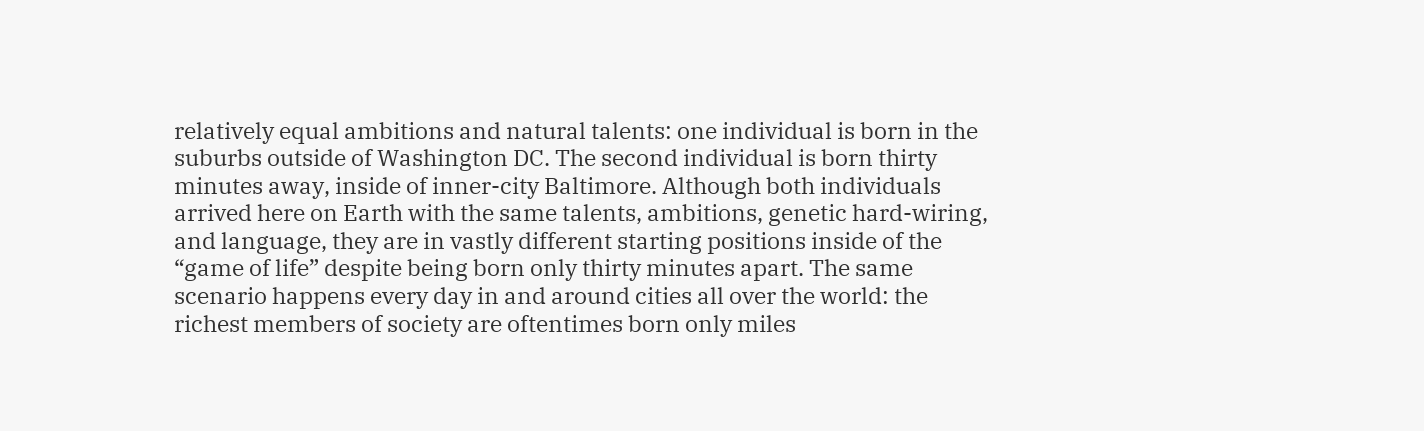relatively equal ambitions and natural talents: one individual is born in the suburbs outside of Washington DC. The second individual is born thirty minutes away, inside of inner-city Baltimore. Although both individuals arrived here on Earth with the same talents, ambitions, genetic hard-wiring, and language, they are in vastly different starting positions inside of the “game of life” despite being born only thirty minutes apart. The same scenario happens every day in and around cities all over the world: the richest members of society are oftentimes born only miles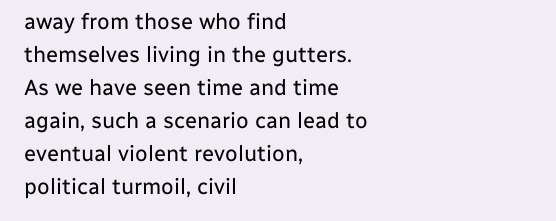away from those who find themselves living in the gutters. As we have seen time and time again, such a scenario can lead to eventual violent revolution, political turmoil, civil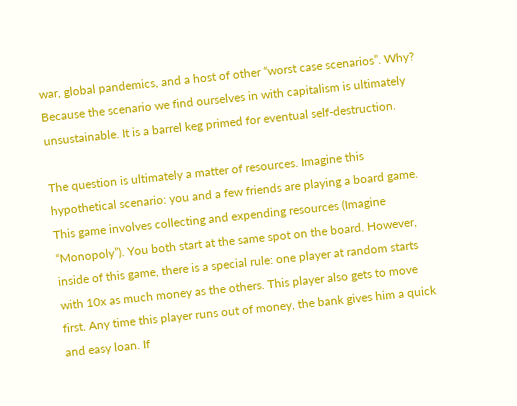war, global pandemics, and a host of other “worst case scenarios”. Why? Because the scenario we find ourselves in with capitalism is ultimately unsustainable. It is a barrel keg primed for eventual self-destruction.

The question is ultimately a matter of resources. Imagine this hypothetical scenario: you and a few friends are playing a board game. This game involves collecting and expending resources (Imagine “Monopoly”). You both start at the same spot on the board. However, inside of this game, there is a special rule: one player at random starts with 10x as much money as the others. This player also gets to move first. Any time this player runs out of money, the bank gives him a quick and easy loan. If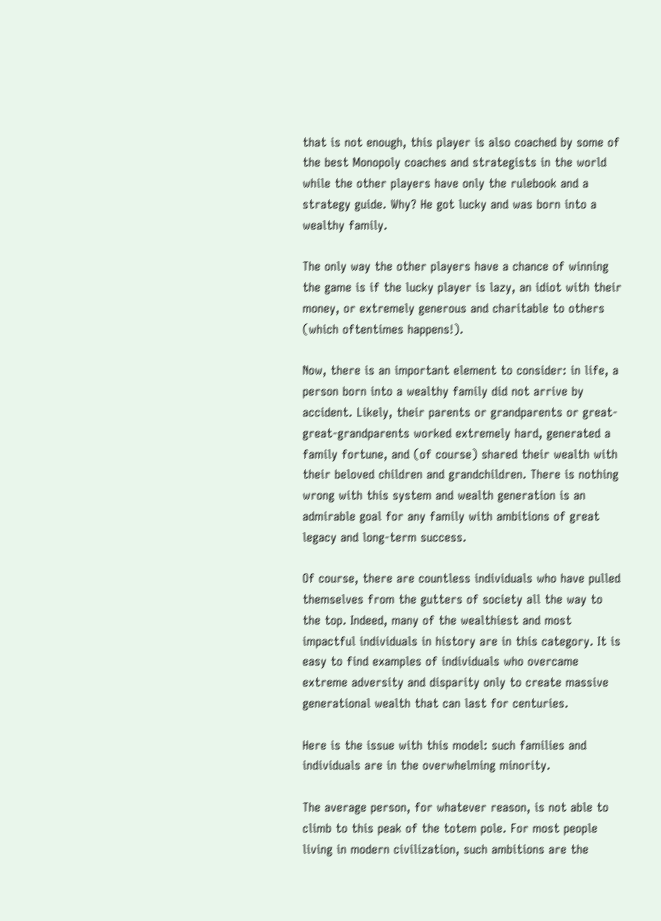that is not enough, this player is also coached by some of the best Monopoly coaches and strategists in the world while the other players have only the rulebook and a strategy guide. Why? He got lucky and was born into a wealthy family.

The only way the other players have a chance of winning the game is if the lucky player is lazy, an idiot with their money, or extremely generous and charitable to others (which oftentimes happens!).

Now, there is an important element to consider: in life, a person born into a wealthy family did not arrive by accident. Likely, their parents or grandparents or great-great-grandparents worked extremely hard, generated a family fortune, and (of course) shared their wealth with their beloved children and grandchildren. There is nothing wrong with this system and wealth generation is an admirable goal for any family with ambitions of great legacy and long-term success.

Of course, there are countless individuals who have pulled themselves from the gutters of society all the way to the top. Indeed, many of the wealthiest and most impactful individuals in history are in this category. It is easy to find examples of individuals who overcame extreme adversity and disparity only to create massive generational wealth that can last for centuries.

Here is the issue with this model: such families and individuals are in the overwhelming minority.

The average person, for whatever reason, is not able to climb to this peak of the totem pole. For most people living in modern civilization, such ambitions are the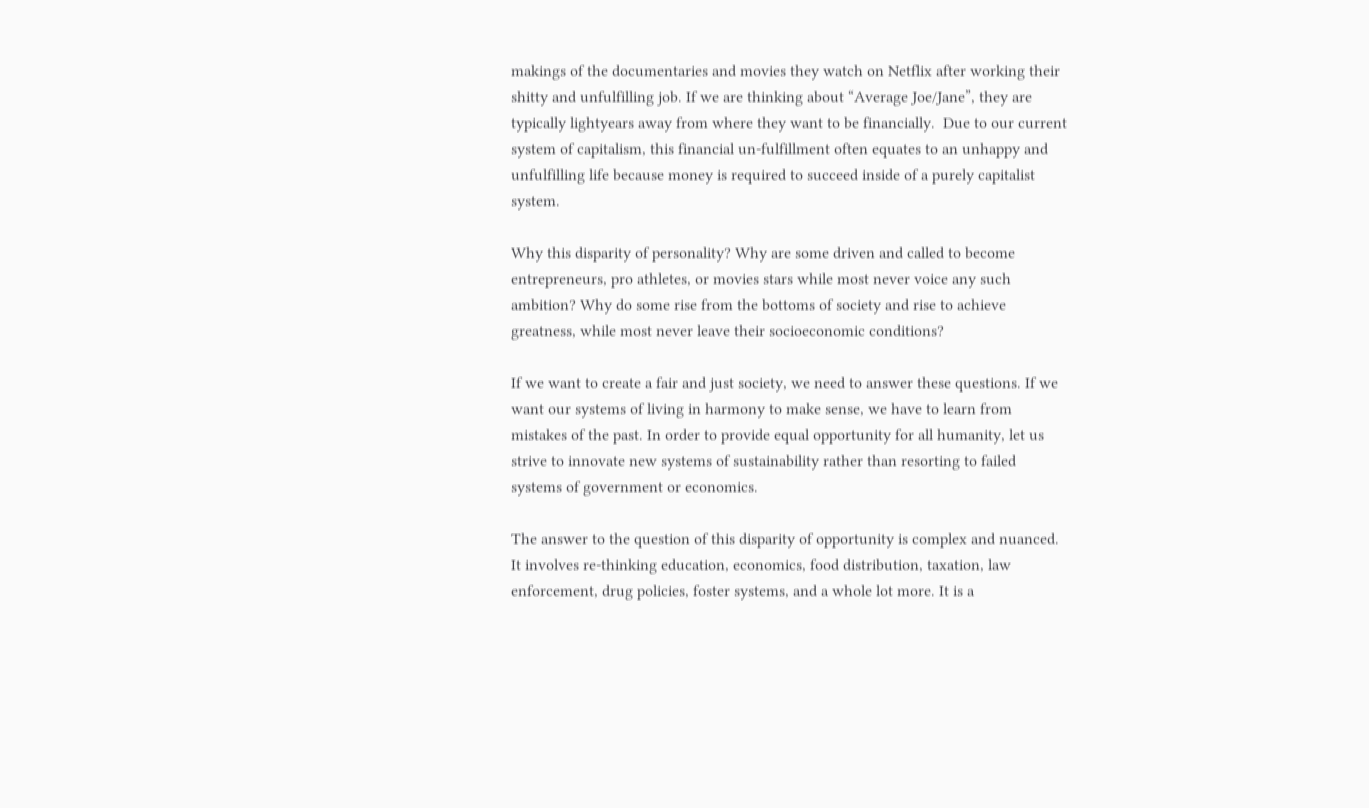makings of the documentaries and movies they watch on Netflix after working their shitty and unfulfilling job. If we are thinking about “Average Joe/Jane”, they are typically lightyears away from where they want to be financially.  Due to our current system of capitalism, this financial un-fulfillment often equates to an unhappy and unfulfilling life because money is required to succeed inside of a purely capitalist system.

Why this disparity of personality? Why are some driven and called to become entrepreneurs, pro athletes, or movies stars while most never voice any such ambition? Why do some rise from the bottoms of society and rise to achieve greatness, while most never leave their socioeconomic conditions?

If we want to create a fair and just society, we need to answer these questions. If we want our systems of living in harmony to make sense, we have to learn from mistakes of the past. In order to provide equal opportunity for all humanity, let us strive to innovate new systems of sustainability rather than resorting to failed systems of government or economics.

The answer to the question of this disparity of opportunity is complex and nuanced. It involves re-thinking education, economics, food distribution, taxation, law enforcement, drug policies, foster systems, and a whole lot more. It is a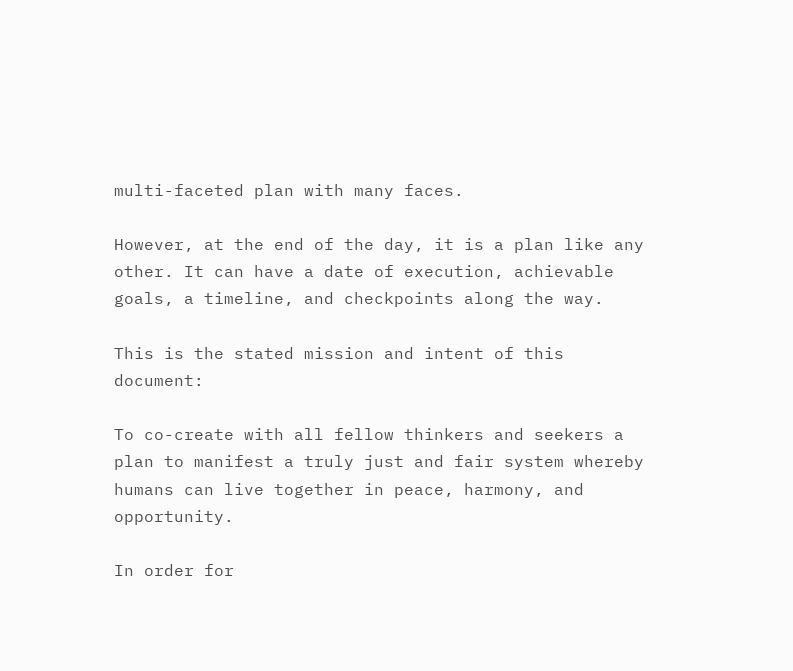multi-faceted plan with many faces.

However, at the end of the day, it is a plan like any other. It can have a date of execution, achievable goals, a timeline, and checkpoints along the way.

This is the stated mission and intent of this document:

To co-create with all fellow thinkers and seekers a plan to manifest a truly just and fair system whereby humans can live together in peace, harmony, and opportunity.

In order for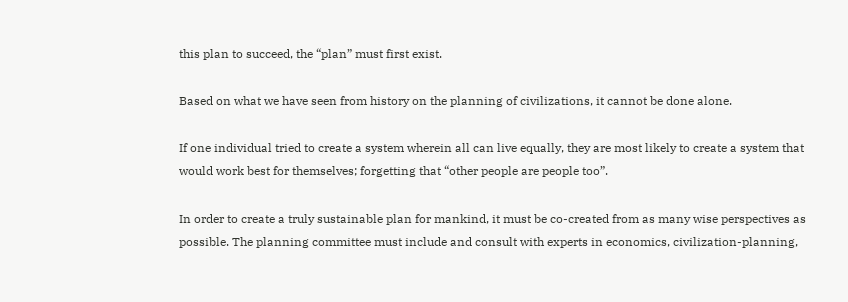this plan to succeed, the “plan” must first exist.

Based on what we have seen from history on the planning of civilizations, it cannot be done alone.

If one individual tried to create a system wherein all can live equally, they are most likely to create a system that would work best for themselves; forgetting that “other people are people too”.

In order to create a truly sustainable plan for mankind, it must be co-created from as many wise perspectives as possible. The planning committee must include and consult with experts in economics, civilization-planning,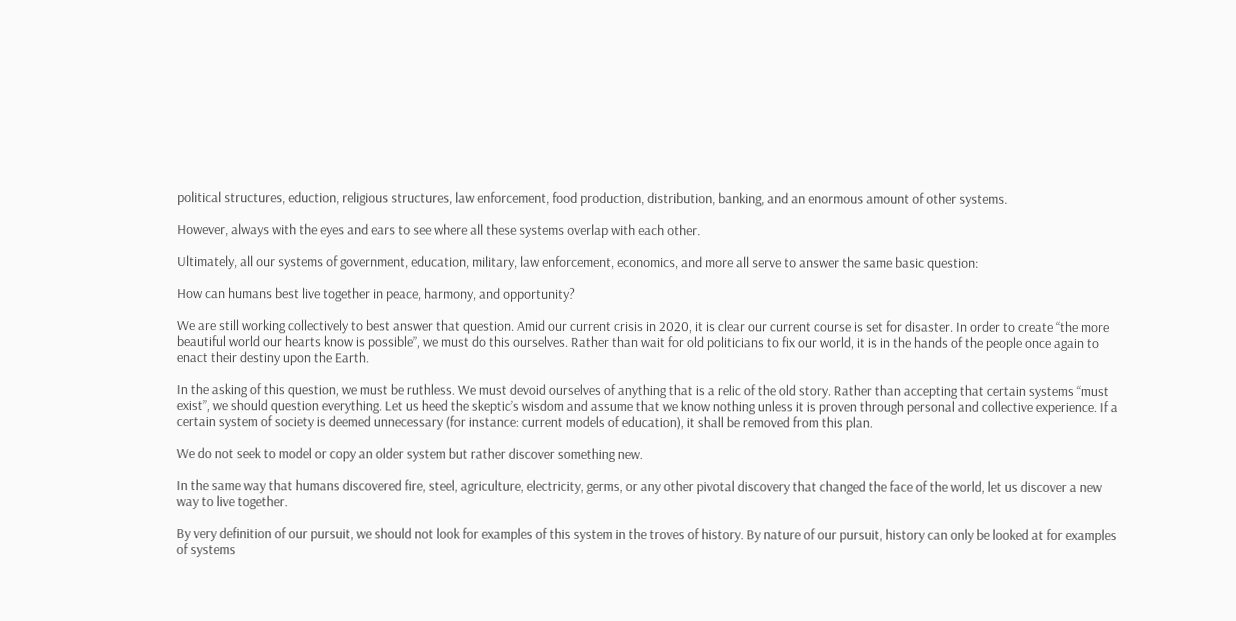political structures, eduction, religious structures, law enforcement, food production, distribution, banking, and an enormous amount of other systems.

However, always with the eyes and ears to see where all these systems overlap with each other.

Ultimately, all our systems of government, education, military, law enforcement, economics, and more all serve to answer the same basic question:

How can humans best live together in peace, harmony, and opportunity?

We are still working collectively to best answer that question. Amid our current crisis in 2020, it is clear our current course is set for disaster. In order to create “the more beautiful world our hearts know is possible”, we must do this ourselves. Rather than wait for old politicians to fix our world, it is in the hands of the people once again to enact their destiny upon the Earth.

In the asking of this question, we must be ruthless. We must devoid ourselves of anything that is a relic of the old story. Rather than accepting that certain systems “must exist”, we should question everything. Let us heed the skeptic’s wisdom and assume that we know nothing unless it is proven through personal and collective experience. If a certain system of society is deemed unnecessary (for instance: current models of education), it shall be removed from this plan.

We do not seek to model or copy an older system but rather discover something new.

In the same way that humans discovered fire, steel, agriculture, electricity, germs, or any other pivotal discovery that changed the face of the world, let us discover a new way to live together.

By very definition of our pursuit, we should not look for examples of this system in the troves of history. By nature of our pursuit, history can only be looked at for examples of systems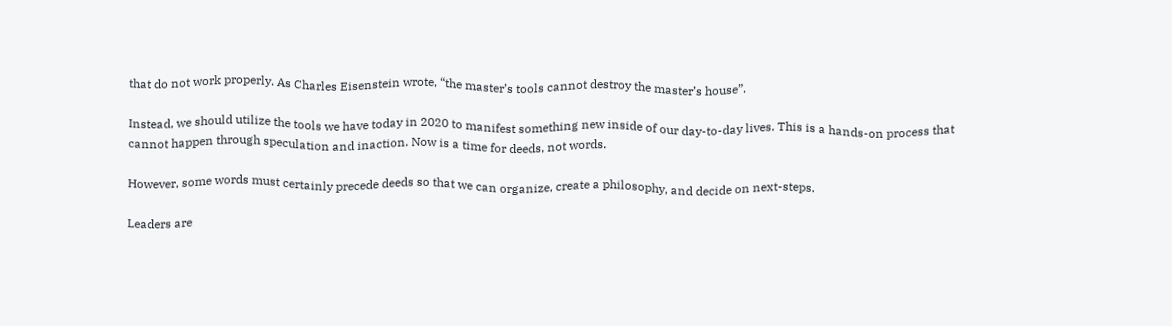that do not work properly. As Charles Eisenstein wrote, “the master’s tools cannot destroy the master’s house”.

Instead, we should utilize the tools we have today in 2020 to manifest something new inside of our day-to-day lives. This is a hands-on process that cannot happen through speculation and inaction. Now is a time for deeds, not words.

However, some words must certainly precede deeds so that we can organize, create a philosophy, and decide on next-steps.

Leaders are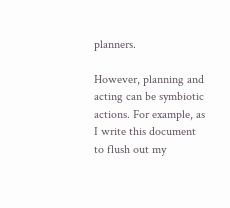planners.

However, planning and acting can be symbiotic actions. For example, as I write this document to flush out my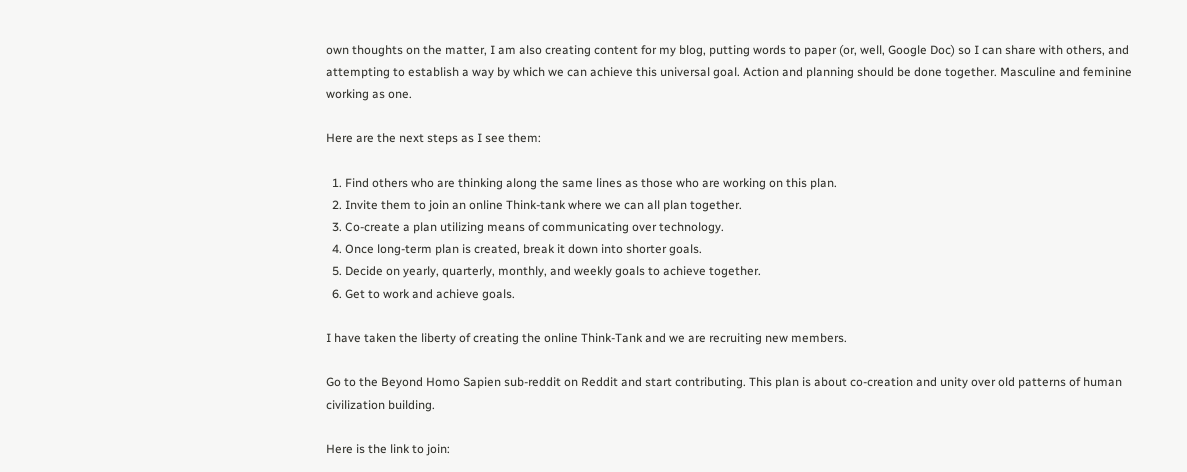own thoughts on the matter, I am also creating content for my blog, putting words to paper (or, well, Google Doc) so I can share with others, and attempting to establish a way by which we can achieve this universal goal. Action and planning should be done together. Masculine and feminine working as one.

Here are the next steps as I see them:

  1. Find others who are thinking along the same lines as those who are working on this plan.
  2. Invite them to join an online Think-tank where we can all plan together.
  3. Co-create a plan utilizing means of communicating over technology.
  4. Once long-term plan is created, break it down into shorter goals.
  5. Decide on yearly, quarterly, monthly, and weekly goals to achieve together.
  6. Get to work and achieve goals.

I have taken the liberty of creating the online Think-Tank and we are recruiting new members.

Go to the Beyond Homo Sapien sub-reddit on Reddit and start contributing. This plan is about co-creation and unity over old patterns of human civilization building.

Here is the link to join: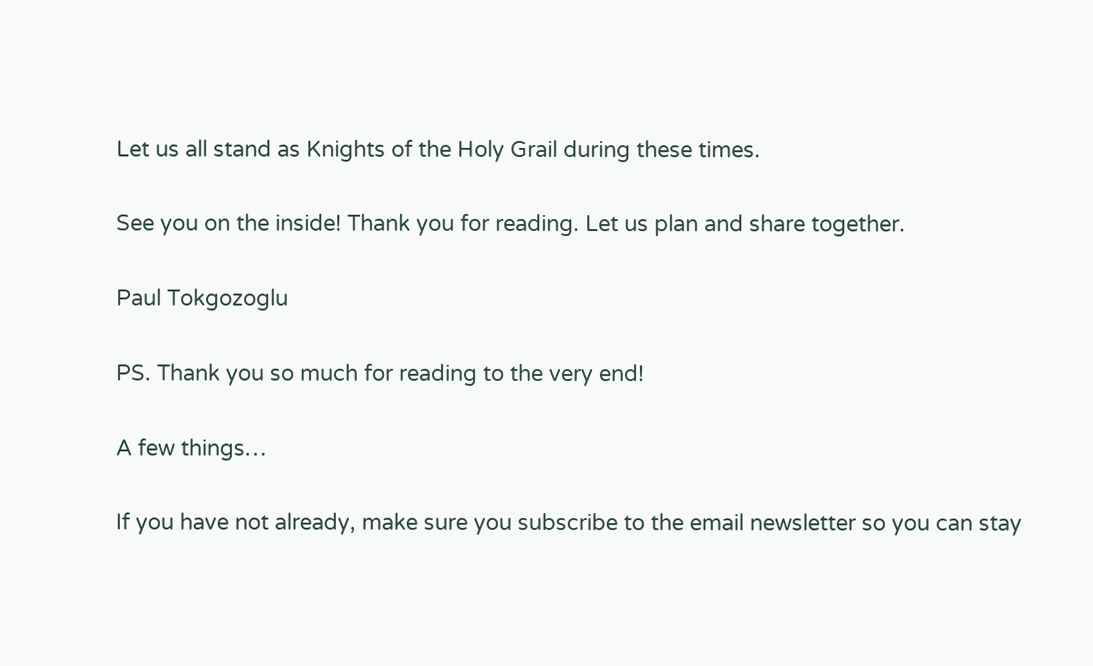Let us all stand as Knights of the Holy Grail during these times.

See you on the inside! Thank you for reading. Let us plan and share together.

Paul Tokgozoglu

PS. Thank you so much for reading to the very end!

A few things…

If you have not already, make sure you subscribe to the email newsletter so you can stay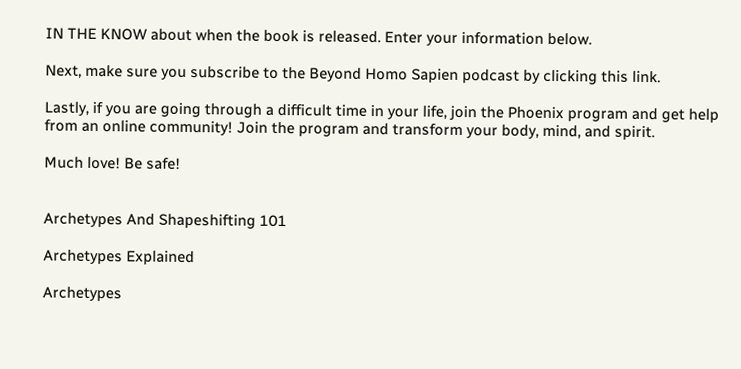IN THE KNOW about when the book is released. Enter your information below.

Next, make sure you subscribe to the Beyond Homo Sapien podcast by clicking this link.

Lastly, if you are going through a difficult time in your life, join the Phoenix program and get help from an online community! Join the program and transform your body, mind, and spirit.

Much love! Be safe!


Archetypes And Shapeshifting 101

Archetypes Explained

Archetypes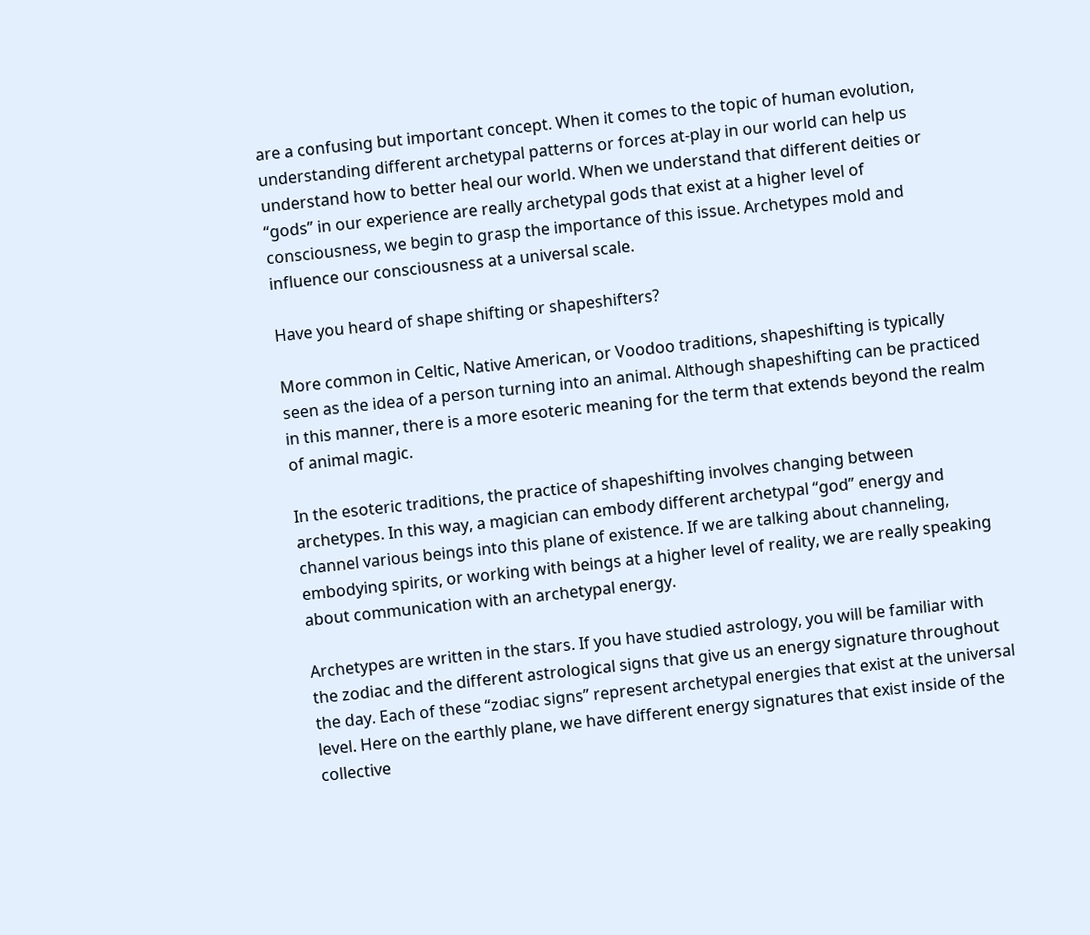are a confusing but important concept. When it comes to the topic of human evolution, understanding different archetypal patterns or forces at-play in our world can help us understand how to better heal our world. When we understand that different deities or “gods” in our experience are really archetypal gods that exist at a higher level of consciousness, we begin to grasp the importance of this issue. Archetypes mold and influence our consciousness at a universal scale.

Have you heard of shape shifting or shapeshifters?

More common in Celtic, Native American, or Voodoo traditions, shapeshifting is typically seen as the idea of a person turning into an animal. Although shapeshifting can be practiced in this manner, there is a more esoteric meaning for the term that extends beyond the realm of animal magic.

In the esoteric traditions, the practice of shapeshifting involves changing between archetypes. In this way, a magician can embody different archetypal “god” energy and channel various beings into this plane of existence. If we are talking about channeling, embodying spirits, or working with beings at a higher level of reality, we are really speaking about communication with an archetypal energy.

Archetypes are written in the stars. If you have studied astrology, you will be familiar with the zodiac and the different astrological signs that give us an energy signature throughout the day. Each of these “zodiac signs” represent archetypal energies that exist at the universal level. Here on the earthly plane, we have different energy signatures that exist inside of the collective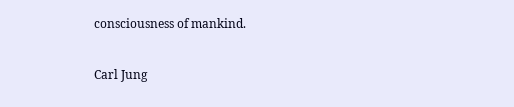consciousness of mankind.

Carl Jung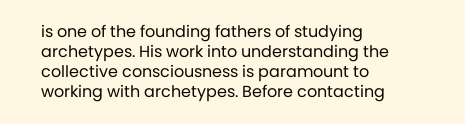is one of the founding fathers of studying archetypes. His work into understanding the collective consciousness is paramount to working with archetypes. Before contacting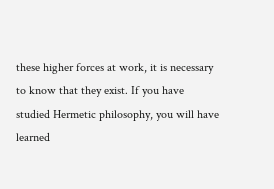these higher forces at work, it is necessary to know that they exist. If you have studied Hermetic philosophy, you will have learned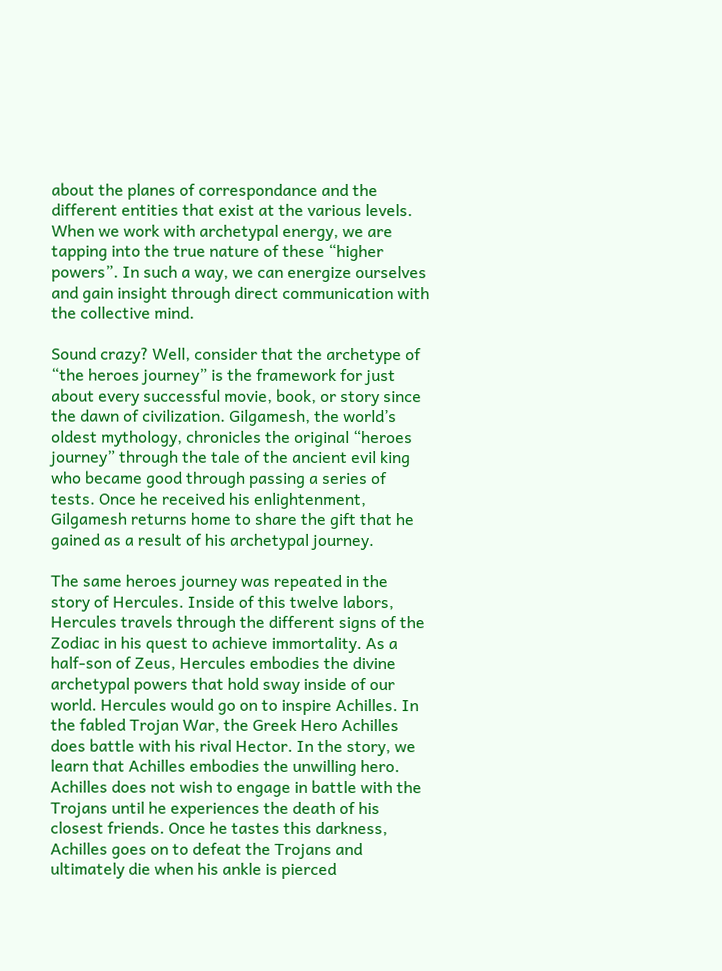about the planes of correspondance and the different entities that exist at the various levels. When we work with archetypal energy, we are tapping into the true nature of these “higher powers”. In such a way, we can energize ourselves and gain insight through direct communication with the collective mind.

Sound crazy? Well, consider that the archetype of “the heroes journey” is the framework for just about every successful movie, book, or story since the dawn of civilization. Gilgamesh, the world’s oldest mythology, chronicles the original “heroes journey” through the tale of the ancient evil king who became good through passing a series of tests. Once he received his enlightenment, Gilgamesh returns home to share the gift that he gained as a result of his archetypal journey.

The same heroes journey was repeated in the story of Hercules. Inside of this twelve labors, Hercules travels through the different signs of the Zodiac in his quest to achieve immortality. As a half-son of Zeus, Hercules embodies the divine archetypal powers that hold sway inside of our world. Hercules would go on to inspire Achilles. In the fabled Trojan War, the Greek Hero Achilles does battle with his rival Hector. In the story, we learn that Achilles embodies the unwilling hero. Achilles does not wish to engage in battle with the Trojans until he experiences the death of his closest friends. Once he tastes this darkness, Achilles goes on to defeat the Trojans and ultimately die when his ankle is pierced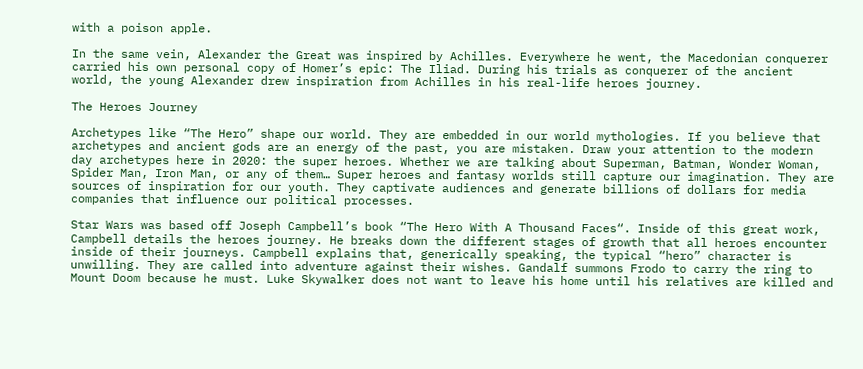with a poison apple.

In the same vein, Alexander the Great was inspired by Achilles. Everywhere he went, the Macedonian conquerer carried his own personal copy of Homer’s epic: The Iliad. During his trials as conquerer of the ancient world, the young Alexander drew inspiration from Achilles in his real-life heroes journey.

The Heroes Journey

Archetypes like “The Hero” shape our world. They are embedded in our world mythologies. If you believe that archetypes and ancient gods are an energy of the past, you are mistaken. Draw your attention to the modern day archetypes here in 2020: the super heroes. Whether we are talking about Superman, Batman, Wonder Woman, Spider Man, Iron Man, or any of them… Super heroes and fantasy worlds still capture our imagination. They are sources of inspiration for our youth. They captivate audiences and generate billions of dollars for media companies that influence our political processes.

Star Wars was based off Joseph Campbell’s book “The Hero With A Thousand Faces“. Inside of this great work, Campbell details the heroes journey. He breaks down the different stages of growth that all heroes encounter inside of their journeys. Campbell explains that, generically speaking, the typical “hero” character is unwilling. They are called into adventure against their wishes. Gandalf summons Frodo to carry the ring to Mount Doom because he must. Luke Skywalker does not want to leave his home until his relatives are killed and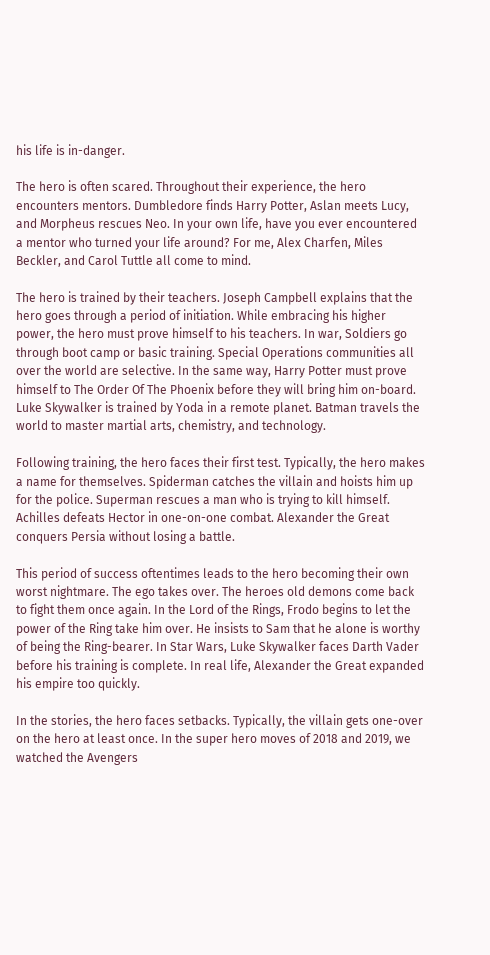his life is in-danger.

The hero is often scared. Throughout their experience, the hero encounters mentors. Dumbledore finds Harry Potter, Aslan meets Lucy, and Morpheus rescues Neo. In your own life, have you ever encountered a mentor who turned your life around? For me, Alex Charfen, Miles Beckler, and Carol Tuttle all come to mind.

The hero is trained by their teachers. Joseph Campbell explains that the hero goes through a period of initiation. While embracing his higher power, the hero must prove himself to his teachers. In war, Soldiers go through boot camp or basic training. Special Operations communities all over the world are selective. In the same way, Harry Potter must prove himself to The Order Of The Phoenix before they will bring him on-board. Luke Skywalker is trained by Yoda in a remote planet. Batman travels the world to master martial arts, chemistry, and technology.

Following training, the hero faces their first test. Typically, the hero makes a name for themselves. Spiderman catches the villain and hoists him up for the police. Superman rescues a man who is trying to kill himself. Achilles defeats Hector in one-on-one combat. Alexander the Great conquers Persia without losing a battle.

This period of success oftentimes leads to the hero becoming their own worst nightmare. The ego takes over. The heroes old demons come back to fight them once again. In the Lord of the Rings, Frodo begins to let the power of the Ring take him over. He insists to Sam that he alone is worthy of being the Ring-bearer. In Star Wars, Luke Skywalker faces Darth Vader before his training is complete. In real life, Alexander the Great expanded his empire too quickly.

In the stories, the hero faces setbacks. Typically, the villain gets one-over on the hero at least once. In the super hero moves of 2018 and 2019, we watched the Avengers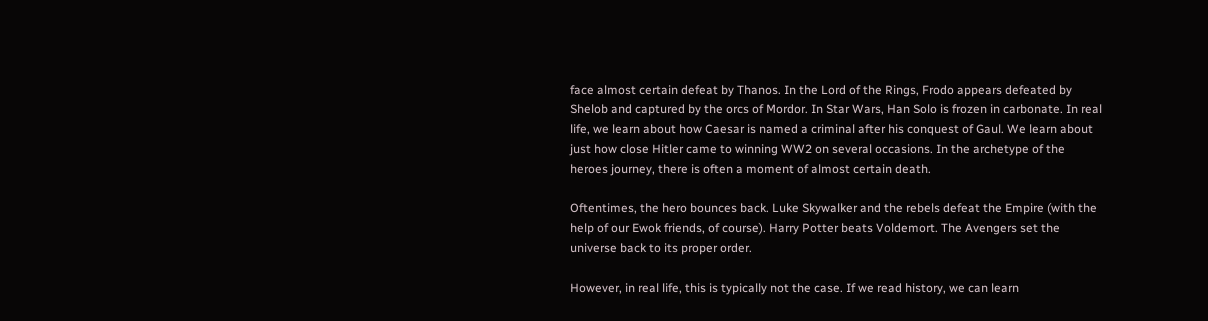face almost certain defeat by Thanos. In the Lord of the Rings, Frodo appears defeated by Shelob and captured by the orcs of Mordor. In Star Wars, Han Solo is frozen in carbonate. In real life, we learn about how Caesar is named a criminal after his conquest of Gaul. We learn about just how close Hitler came to winning WW2 on several occasions. In the archetype of the heroes journey, there is often a moment of almost certain death.

Oftentimes, the hero bounces back. Luke Skywalker and the rebels defeat the Empire (with the help of our Ewok friends, of course). Harry Potter beats Voldemort. The Avengers set the universe back to its proper order.

However, in real life, this is typically not the case. If we read history, we can learn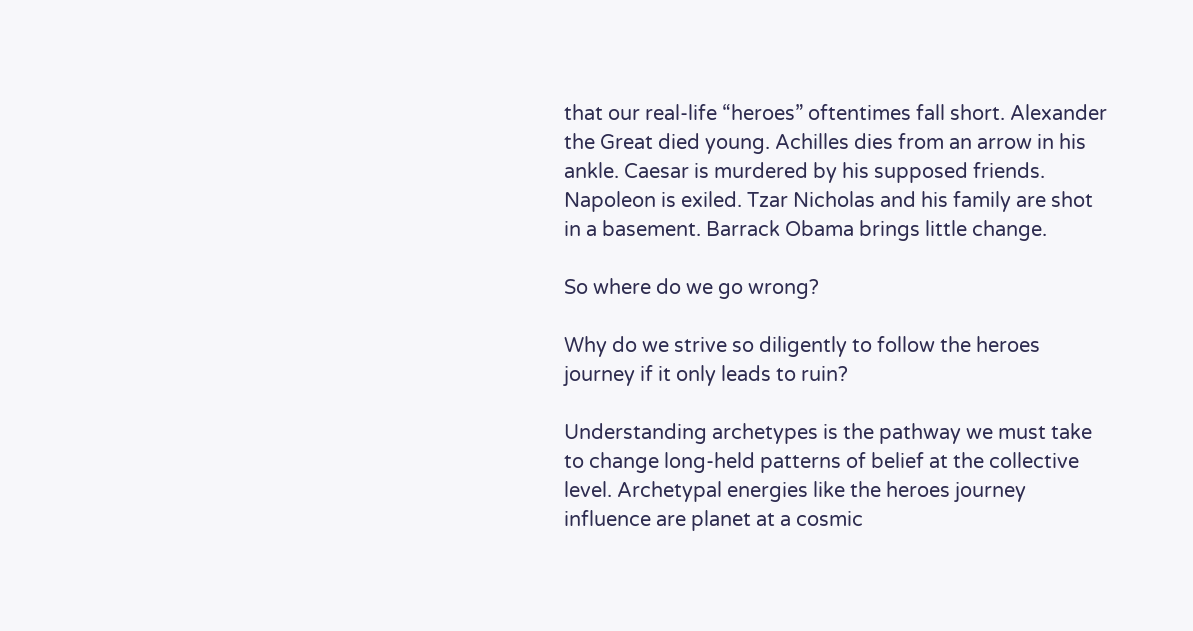that our real-life “heroes” oftentimes fall short. Alexander the Great died young. Achilles dies from an arrow in his ankle. Caesar is murdered by his supposed friends. Napoleon is exiled. Tzar Nicholas and his family are shot in a basement. Barrack Obama brings little change.

So where do we go wrong?

Why do we strive so diligently to follow the heroes journey if it only leads to ruin?

Understanding archetypes is the pathway we must take to change long-held patterns of belief at the collective level. Archetypal energies like the heroes journey influence are planet at a cosmic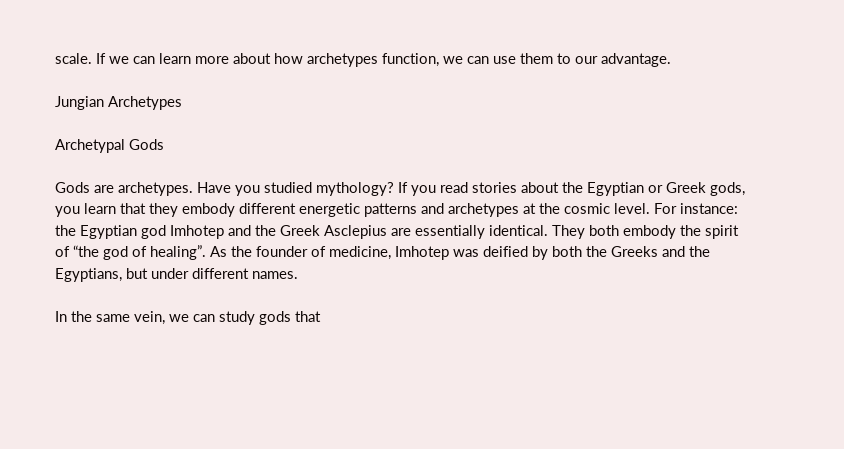scale. If we can learn more about how archetypes function, we can use them to our advantage.

Jungian Archetypes

Archetypal Gods

Gods are archetypes. Have you studied mythology? If you read stories about the Egyptian or Greek gods, you learn that they embody different energetic patterns and archetypes at the cosmic level. For instance: the Egyptian god Imhotep and the Greek Asclepius are essentially identical. They both embody the spirit of “the god of healing”. As the founder of medicine, Imhotep was deified by both the Greeks and the Egyptians, but under different names.

In the same vein, we can study gods that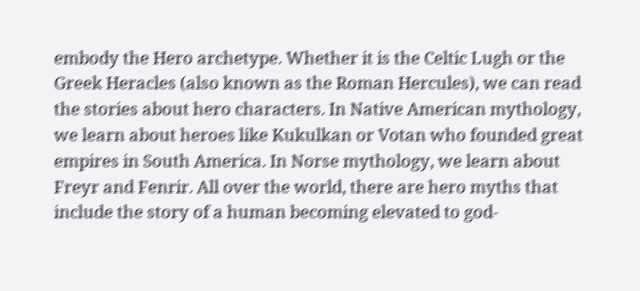embody the Hero archetype. Whether it is the Celtic Lugh or the Greek Heracles (also known as the Roman Hercules), we can read the stories about hero characters. In Native American mythology, we learn about heroes like Kukulkan or Votan who founded great empires in South America. In Norse mythology, we learn about Freyr and Fenrir. All over the world, there are hero myths that include the story of a human becoming elevated to god-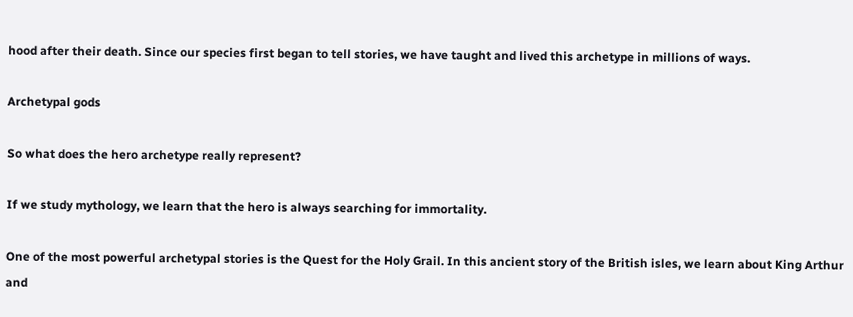hood after their death. Since our species first began to tell stories, we have taught and lived this archetype in millions of ways.

Archetypal gods

So what does the hero archetype really represent?

If we study mythology, we learn that the hero is always searching for immortality.

One of the most powerful archetypal stories is the Quest for the Holy Grail. In this ancient story of the British isles, we learn about King Arthur and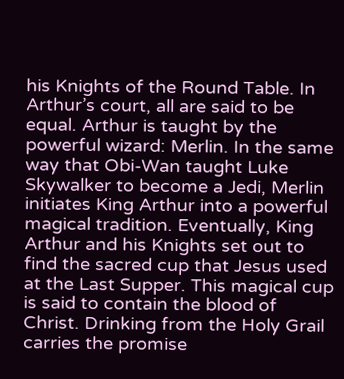his Knights of the Round Table. In Arthur’s court, all are said to be equal. Arthur is taught by the powerful wizard: Merlin. In the same way that Obi-Wan taught Luke Skywalker to become a Jedi, Merlin initiates King Arthur into a powerful magical tradition. Eventually, King Arthur and his Knights set out to find the sacred cup that Jesus used at the Last Supper. This magical cup is said to contain the blood of Christ. Drinking from the Holy Grail carries the promise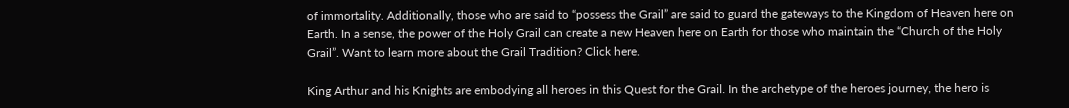of immortality. Additionally, those who are said to “possess the Grail” are said to guard the gateways to the Kingdom of Heaven here on Earth. In a sense, the power of the Holy Grail can create a new Heaven here on Earth for those who maintain the “Church of the Holy Grail”. Want to learn more about the Grail Tradition? Click here.

King Arthur and his Knights are embodying all heroes in this Quest for the Grail. In the archetype of the heroes journey, the hero is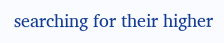searching for their higher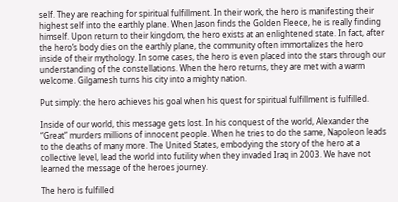self. They are reaching for spiritual fulfillment. In their work, the hero is manifesting their highest self into the earthly plane. When Jason finds the Golden Fleece, he is really finding himself. Upon return to their kingdom, the hero exists at an enlightened state. In fact, after the hero’s body dies on the earthly plane, the community often immortalizes the hero inside of their mythology. In some cases, the hero is even placed into the stars through our understanding of the constellations. When the hero returns, they are met with a warm welcome. Gilgamesh turns his city into a mighty nation.

Put simply: the hero achieves his goal when his quest for spiritual fulfillment is fulfilled.

Inside of our world, this message gets lost. In his conquest of the world, Alexander the “Great” murders millions of innocent people. When he tries to do the same, Napoleon leads to the deaths of many more. The United States, embodying the story of the hero at a collective level, lead the world into futility when they invaded Iraq in 2003. We have not learned the message of the heroes journey.

The hero is fulfilled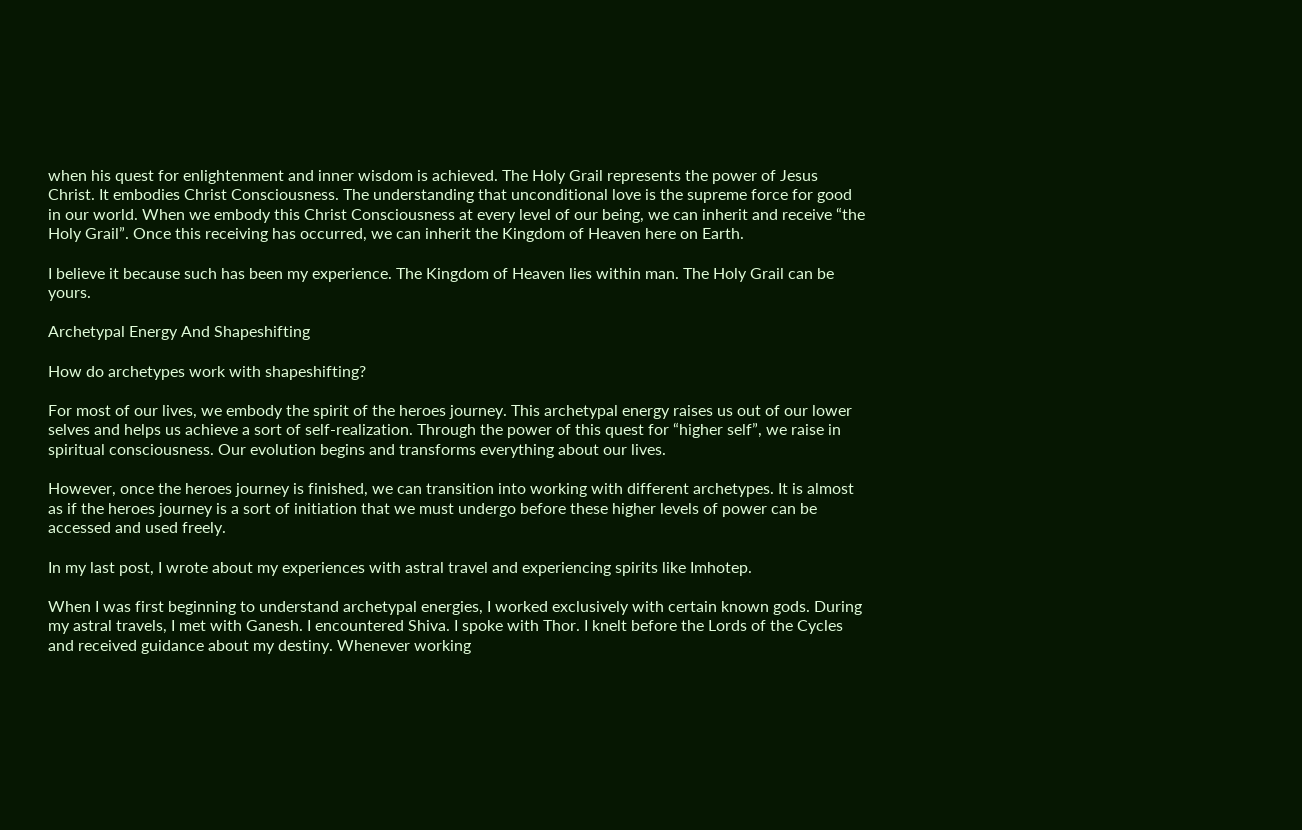when his quest for enlightenment and inner wisdom is achieved. The Holy Grail represents the power of Jesus Christ. It embodies Christ Consciousness. The understanding that unconditional love is the supreme force for good in our world. When we embody this Christ Consciousness at every level of our being, we can inherit and receive “the Holy Grail”. Once this receiving has occurred, we can inherit the Kingdom of Heaven here on Earth.

I believe it because such has been my experience. The Kingdom of Heaven lies within man. The Holy Grail can be yours.

Archetypal Energy And Shapeshifting

How do archetypes work with shapeshifting?

For most of our lives, we embody the spirit of the heroes journey. This archetypal energy raises us out of our lower selves and helps us achieve a sort of self-realization. Through the power of this quest for “higher self”, we raise in spiritual consciousness. Our evolution begins and transforms everything about our lives.

However, once the heroes journey is finished, we can transition into working with different archetypes. It is almost as if the heroes journey is a sort of initiation that we must undergo before these higher levels of power can be accessed and used freely.

In my last post, I wrote about my experiences with astral travel and experiencing spirits like Imhotep.

When I was first beginning to understand archetypal energies, I worked exclusively with certain known gods. During my astral travels, I met with Ganesh. I encountered Shiva. I spoke with Thor. I knelt before the Lords of the Cycles and received guidance about my destiny. Whenever working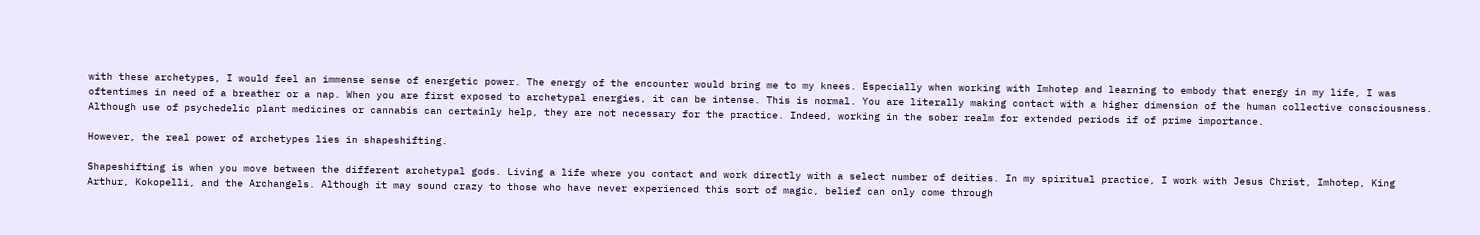with these archetypes, I would feel an immense sense of energetic power. The energy of the encounter would bring me to my knees. Especially when working with Imhotep and learning to embody that energy in my life, I was oftentimes in need of a breather or a nap. When you are first exposed to archetypal energies, it can be intense. This is normal. You are literally making contact with a higher dimension of the human collective consciousness. Although use of psychedelic plant medicines or cannabis can certainly help, they are not necessary for the practice. Indeed, working in the sober realm for extended periods if of prime importance.

However, the real power of archetypes lies in shapeshifting.

Shapeshifting is when you move between the different archetypal gods. Living a life where you contact and work directly with a select number of deities. In my spiritual practice, I work with Jesus Christ, Imhotep, King Arthur, Kokopelli, and the Archangels. Although it may sound crazy to those who have never experienced this sort of magic, belief can only come through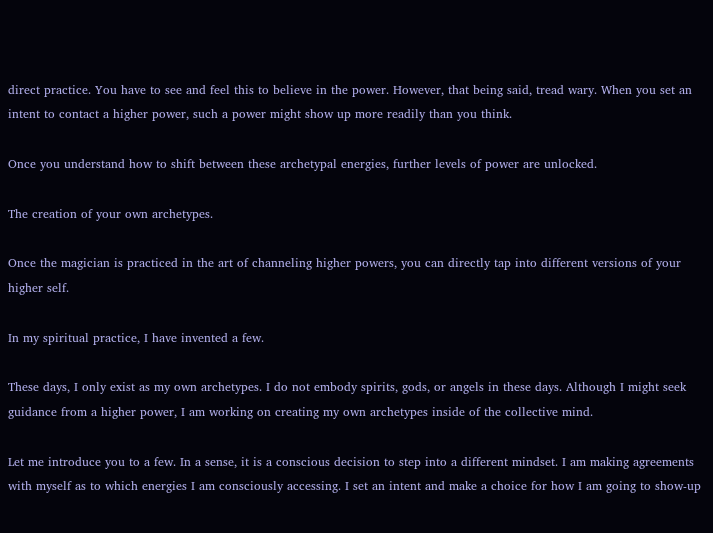direct practice. You have to see and feel this to believe in the power. However, that being said, tread wary. When you set an intent to contact a higher power, such a power might show up more readily than you think.

Once you understand how to shift between these archetypal energies, further levels of power are unlocked.

The creation of your own archetypes.

Once the magician is practiced in the art of channeling higher powers, you can directly tap into different versions of your higher self.

In my spiritual practice, I have invented a few.

These days, I only exist as my own archetypes. I do not embody spirits, gods, or angels in these days. Although I might seek guidance from a higher power, I am working on creating my own archetypes inside of the collective mind.

Let me introduce you to a few. In a sense, it is a conscious decision to step into a different mindset. I am making agreements with myself as to which energies I am consciously accessing. I set an intent and make a choice for how I am going to show-up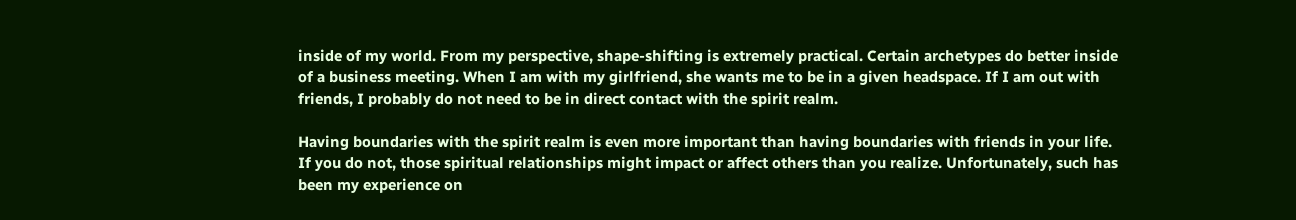inside of my world. From my perspective, shape-shifting is extremely practical. Certain archetypes do better inside of a business meeting. When I am with my girlfriend, she wants me to be in a given headspace. If I am out with friends, I probably do not need to be in direct contact with the spirit realm.

Having boundaries with the spirit realm is even more important than having boundaries with friends in your life. If you do not, those spiritual relationships might impact or affect others than you realize. Unfortunately, such has been my experience on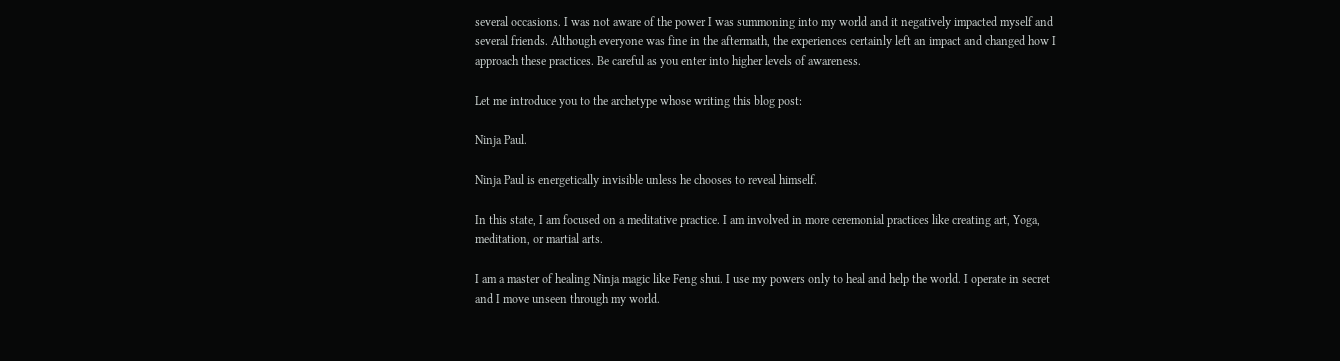several occasions. I was not aware of the power I was summoning into my world and it negatively impacted myself and several friends. Although everyone was fine in the aftermath, the experiences certainly left an impact and changed how I approach these practices. Be careful as you enter into higher levels of awareness.

Let me introduce you to the archetype whose writing this blog post:

Ninja Paul.

Ninja Paul is energetically invisible unless he chooses to reveal himself.

In this state, I am focused on a meditative practice. I am involved in more ceremonial practices like creating art, Yoga, meditation, or martial arts.

I am a master of healing Ninja magic like Feng shui. I use my powers only to heal and help the world. I operate in secret and I move unseen through my world.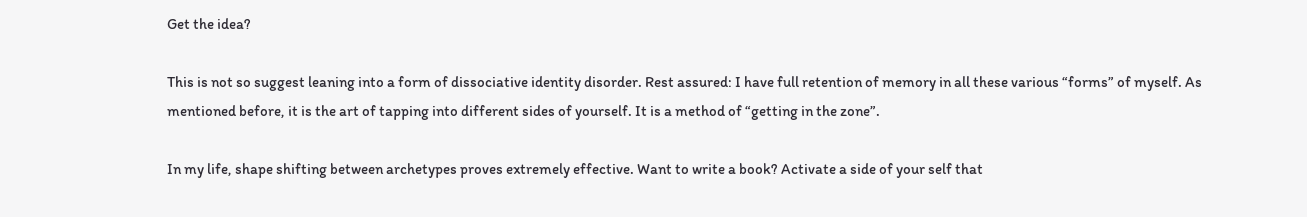Get the idea?

This is not so suggest leaning into a form of dissociative identity disorder. Rest assured: I have full retention of memory in all these various “forms” of myself. As mentioned before, it is the art of tapping into different sides of yourself. It is a method of “getting in the zone”.

In my life, shape shifting between archetypes proves extremely effective. Want to write a book? Activate a side of your self that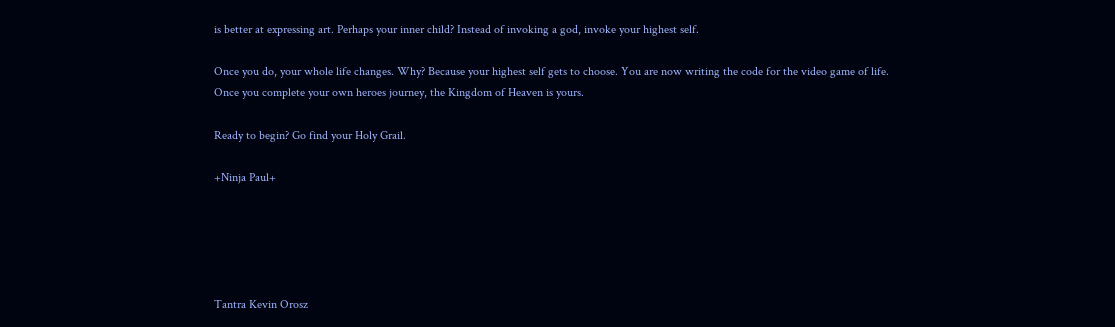is better at expressing art. Perhaps your inner child? Instead of invoking a god, invoke your highest self.

Once you do, your whole life changes. Why? Because your highest self gets to choose. You are now writing the code for the video game of life. Once you complete your own heroes journey, the Kingdom of Heaven is yours.

Ready to begin? Go find your Holy Grail.

+Ninja Paul+





Tantra Kevin Orosz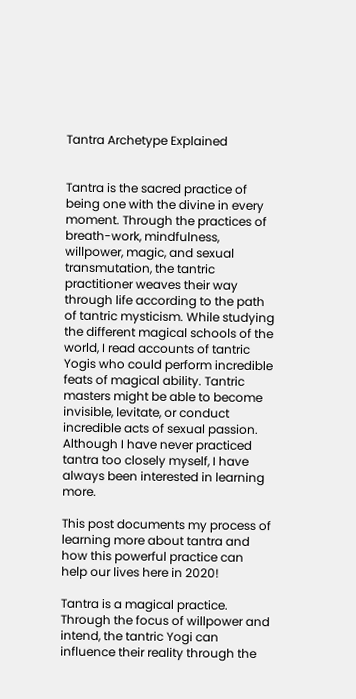Tantra Archetype Explained


Tantra is the sacred practice of being one with the divine in every moment. Through the practices of breath-work, mindfulness, willpower, magic, and sexual transmutation, the tantric practitioner weaves their way through life according to the path of tantric mysticism. While studying the different magical schools of the world, I read accounts of tantric Yogis who could perform incredible feats of magical ability. Tantric masters might be able to become invisible, levitate, or conduct incredible acts of sexual passion. Although I have never practiced tantra too closely myself, I have always been interested in learning more.

This post documents my process of learning more about tantra and how this powerful practice can help our lives here in 2020!

Tantra is a magical practice. Through the focus of willpower and intend, the tantric Yogi can influence their reality through the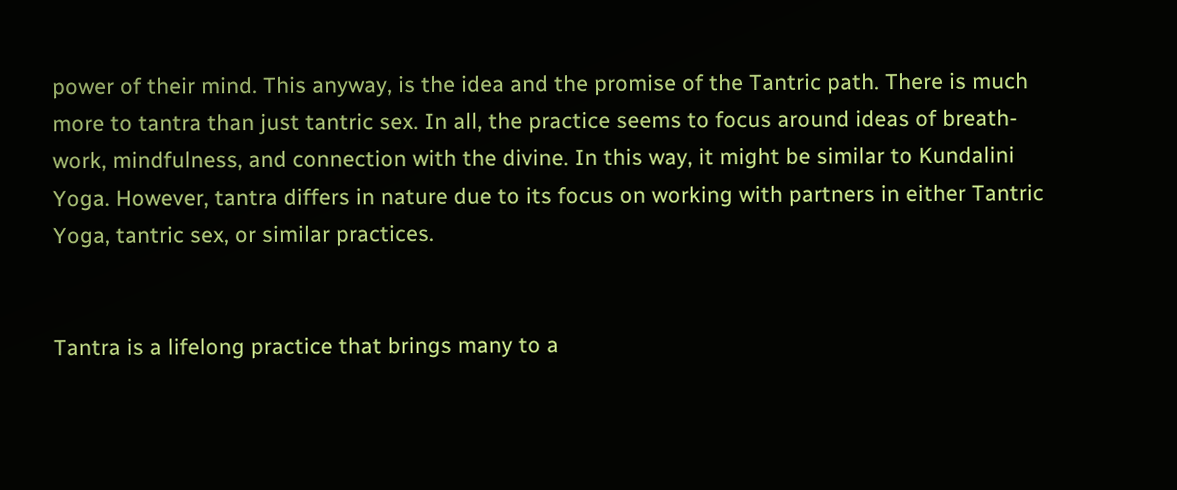power of their mind. This anyway, is the idea and the promise of the Tantric path. There is much more to tantra than just tantric sex. In all, the practice seems to focus around ideas of breath-work, mindfulness, and connection with the divine. In this way, it might be similar to Kundalini Yoga. However, tantra differs in nature due to its focus on working with partners in either Tantric Yoga, tantric sex, or similar practices.


Tantra is a lifelong practice that brings many to a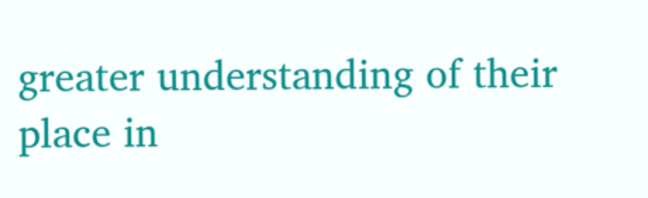greater understanding of their place in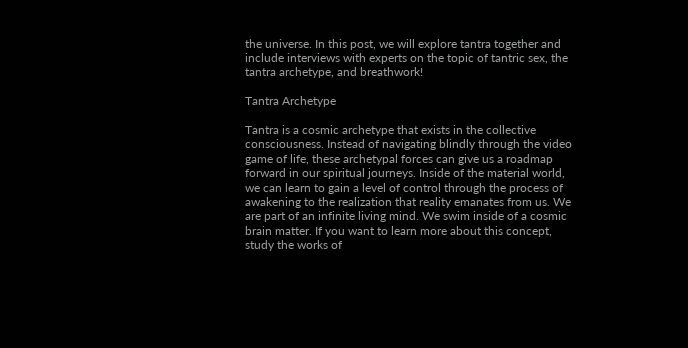the universe. In this post, we will explore tantra together and include interviews with experts on the topic of tantric sex, the tantra archetype, and breathwork!

Tantra Archetype

Tantra is a cosmic archetype that exists in the collective consciousness. Instead of navigating blindly through the video game of life, these archetypal forces can give us a roadmap forward in our spiritual journeys. Inside of the material world, we can learn to gain a level of control through the process of awakening to the realization that reality emanates from us. We are part of an infinite living mind. We swim inside of a cosmic brain matter. If you want to learn more about this concept, study the works of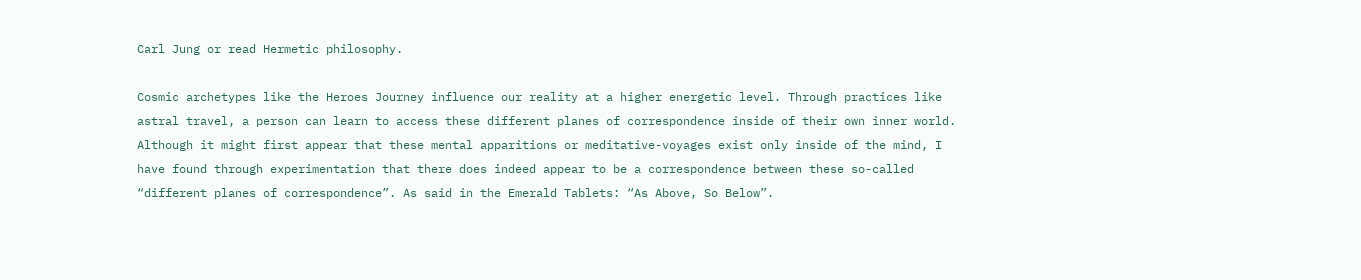Carl Jung or read Hermetic philosophy.

Cosmic archetypes like the Heroes Journey influence our reality at a higher energetic level. Through practices like astral travel, a person can learn to access these different planes of correspondence inside of their own inner world. Although it might first appear that these mental apparitions or meditative-voyages exist only inside of the mind, I have found through experimentation that there does indeed appear to be a correspondence between these so-called “different planes of correspondence”. As said in the Emerald Tablets: “As Above, So Below”.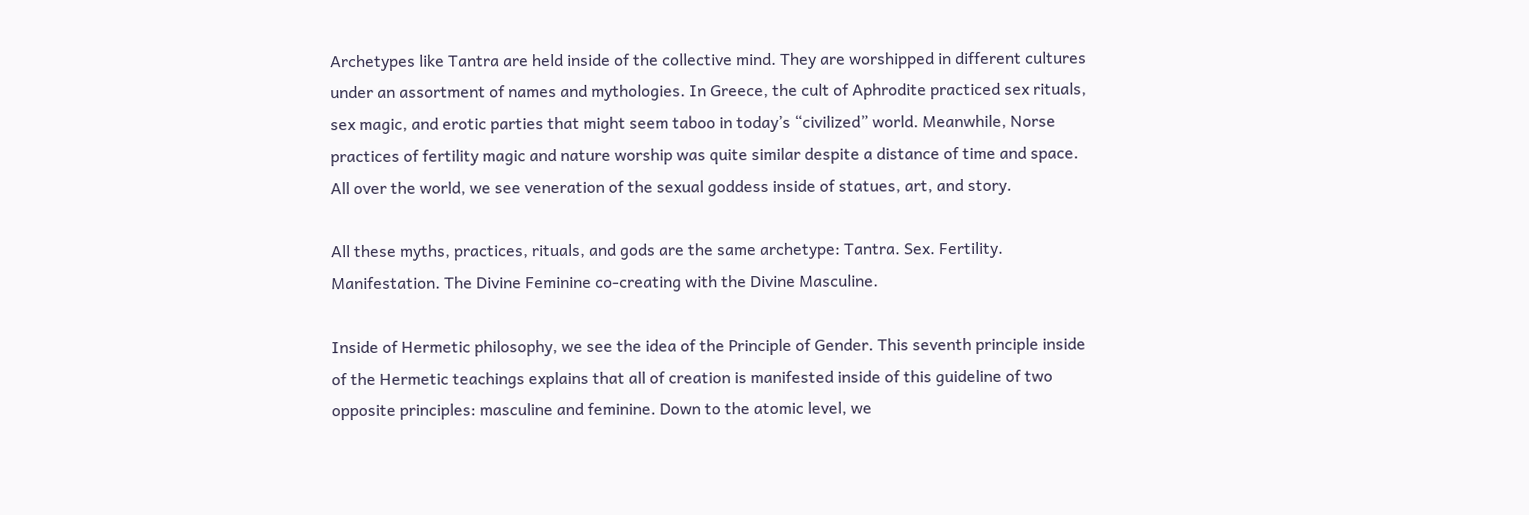Archetypes like Tantra are held inside of the collective mind. They are worshipped in different cultures under an assortment of names and mythologies. In Greece, the cult of Aphrodite practiced sex rituals, sex magic, and erotic parties that might seem taboo in today’s “civilized” world. Meanwhile, Norse practices of fertility magic and nature worship was quite similar despite a distance of time and space.  All over the world, we see veneration of the sexual goddess inside of statues, art, and story.

All these myths, practices, rituals, and gods are the same archetype: Tantra. Sex. Fertility. Manifestation. The Divine Feminine co-creating with the Divine Masculine.

Inside of Hermetic philosophy, we see the idea of the Principle of Gender. This seventh principle inside of the Hermetic teachings explains that all of creation is manifested inside of this guideline of two opposite principles: masculine and feminine. Down to the atomic level, we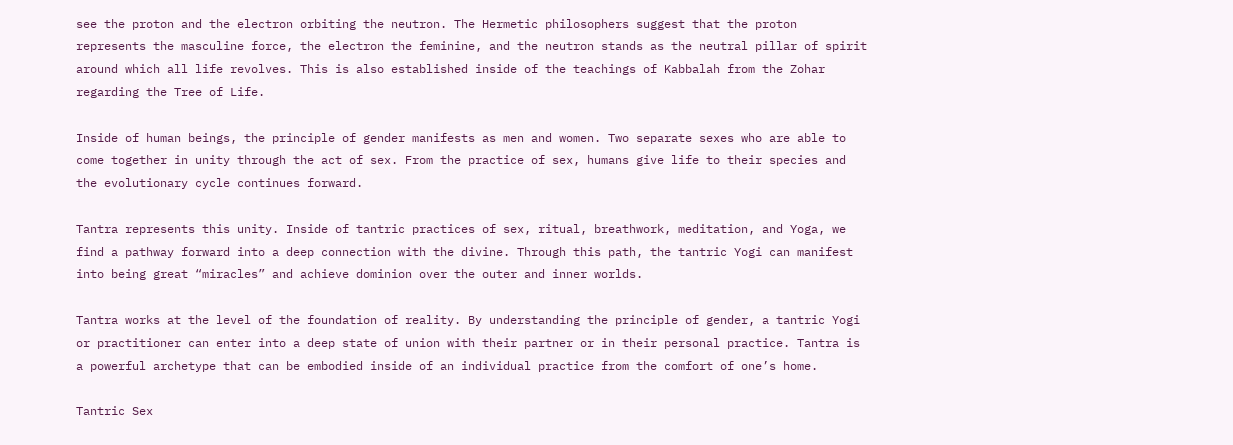see the proton and the electron orbiting the neutron. The Hermetic philosophers suggest that the proton represents the masculine force, the electron the feminine, and the neutron stands as the neutral pillar of spirit around which all life revolves. This is also established inside of the teachings of Kabbalah from the Zohar regarding the Tree of Life.

Inside of human beings, the principle of gender manifests as men and women. Two separate sexes who are able to come together in unity through the act of sex. From the practice of sex, humans give life to their species and the evolutionary cycle continues forward.

Tantra represents this unity. Inside of tantric practices of sex, ritual, breathwork, meditation, and Yoga, we find a pathway forward into a deep connection with the divine. Through this path, the tantric Yogi can manifest into being great “miracles” and achieve dominion over the outer and inner worlds.

Tantra works at the level of the foundation of reality. By understanding the principle of gender, a tantric Yogi or practitioner can enter into a deep state of union with their partner or in their personal practice. Tantra is a powerful archetype that can be embodied inside of an individual practice from the comfort of one’s home.

Tantric Sex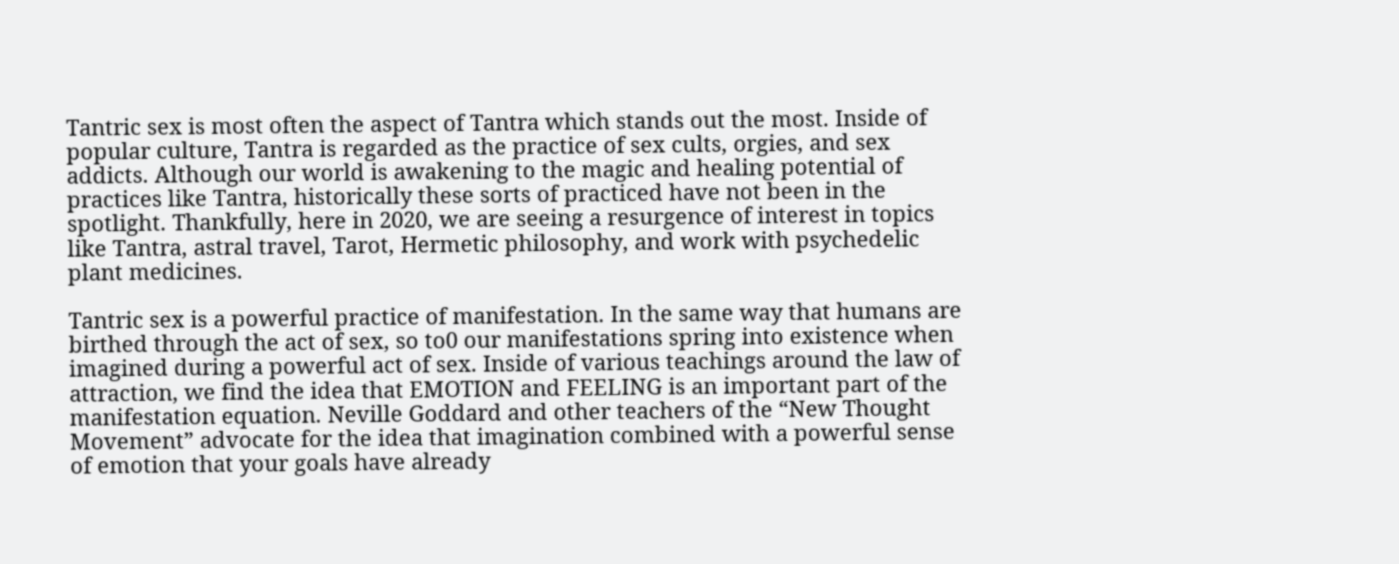Tantric sex is most often the aspect of Tantra which stands out the most. Inside of popular culture, Tantra is regarded as the practice of sex cults, orgies, and sex addicts. Although our world is awakening to the magic and healing potential of practices like Tantra, historically these sorts of practiced have not been in the spotlight. Thankfully, here in 2020, we are seeing a resurgence of interest in topics like Tantra, astral travel, Tarot, Hermetic philosophy, and work with psychedelic plant medicines.

Tantric sex is a powerful practice of manifestation. In the same way that humans are birthed through the act of sex, so to0 our manifestations spring into existence when imagined during a powerful act of sex. Inside of various teachings around the law of attraction, we find the idea that EMOTION and FEELING is an important part of the manifestation equation. Neville Goddard and other teachers of the “New Thought Movement” advocate for the idea that imagination combined with a powerful sense of emotion that your goals have already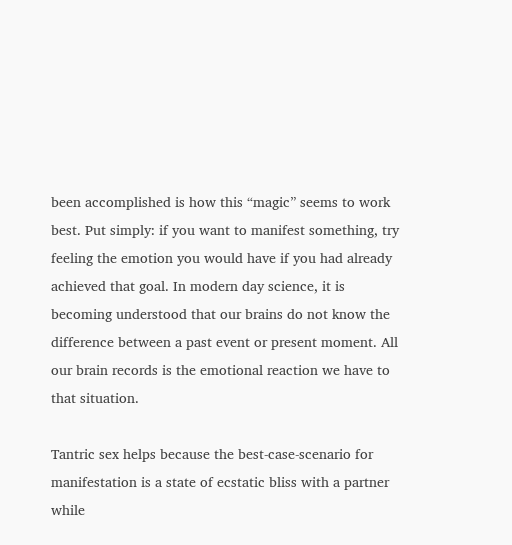been accomplished is how this “magic” seems to work best. Put simply: if you want to manifest something, try feeling the emotion you would have if you had already achieved that goal. In modern day science, it is becoming understood that our brains do not know the difference between a past event or present moment. All our brain records is the emotional reaction we have to that situation.

Tantric sex helps because the best-case-scenario for manifestation is a state of ecstatic bliss with a partner while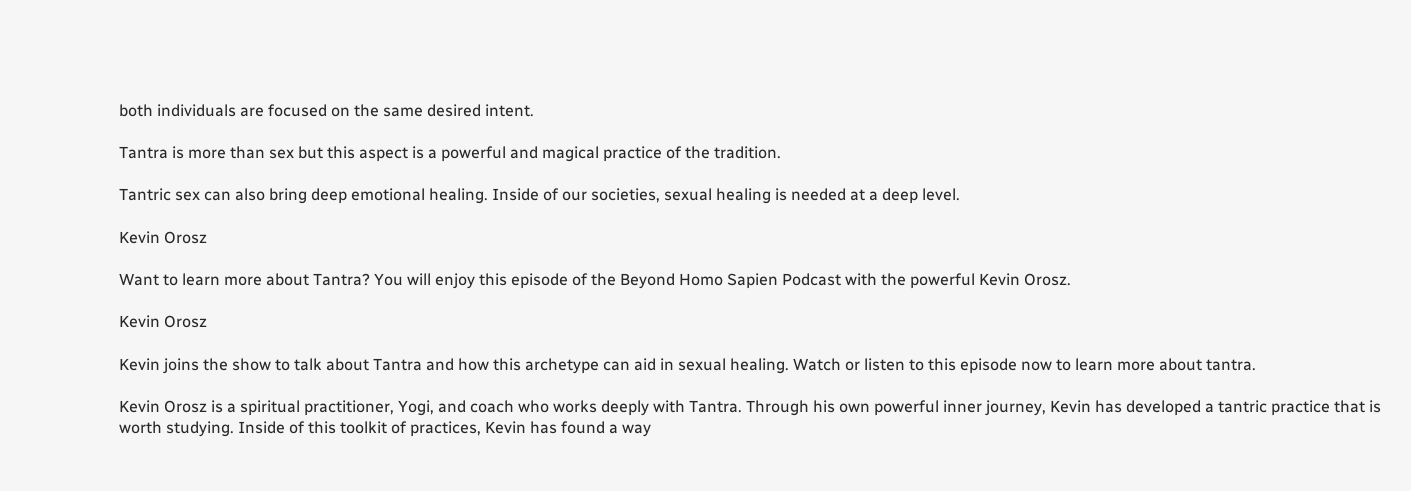both individuals are focused on the same desired intent.

Tantra is more than sex but this aspect is a powerful and magical practice of the tradition.

Tantric sex can also bring deep emotional healing. Inside of our societies, sexual healing is needed at a deep level.

Kevin Orosz

Want to learn more about Tantra? You will enjoy this episode of the Beyond Homo Sapien Podcast with the powerful Kevin Orosz.

Kevin Orosz

Kevin joins the show to talk about Tantra and how this archetype can aid in sexual healing. Watch or listen to this episode now to learn more about tantra.

Kevin Orosz is a spiritual practitioner, Yogi, and coach who works deeply with Tantra. Through his own powerful inner journey, Kevin has developed a tantric practice that is worth studying. Inside of this toolkit of practices, Kevin has found a way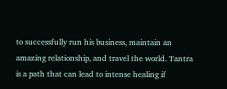to successfully run his business, maintain an amazing relationship, and travel the world. Tantra is a path that can lead to intense healing if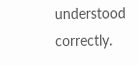understood correctly.